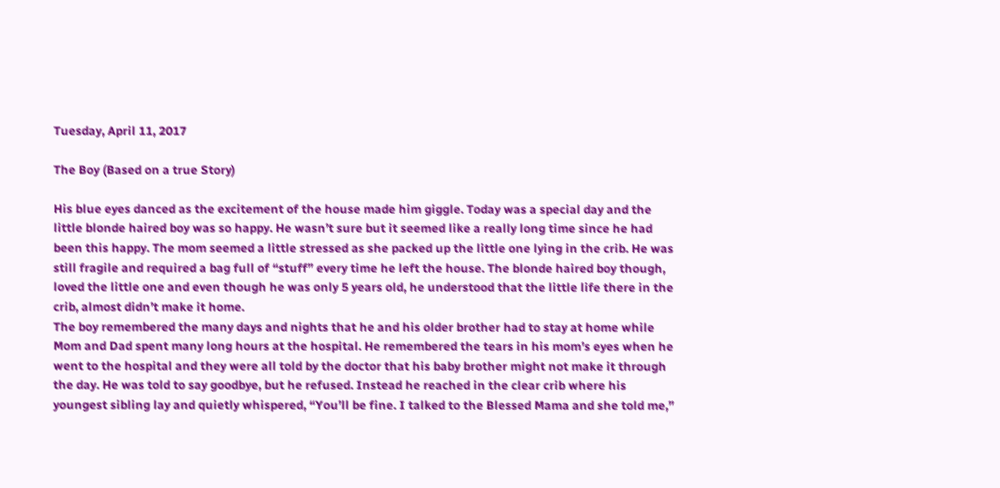Tuesday, April 11, 2017

The Boy (Based on a true Story)

His blue eyes danced as the excitement of the house made him giggle. Today was a special day and the little blonde haired boy was so happy. He wasn’t sure but it seemed like a really long time since he had been this happy. The mom seemed a little stressed as she packed up the little one lying in the crib. He was still fragile and required a bag full of “stuff” every time he left the house. The blonde haired boy though, loved the little one and even though he was only 5 years old, he understood that the little life there in the crib, almost didn’t make it home.
The boy remembered the many days and nights that he and his older brother had to stay at home while Mom and Dad spent many long hours at the hospital. He remembered the tears in his mom’s eyes when he went to the hospital and they were all told by the doctor that his baby brother might not make it through the day. He was told to say goodbye, but he refused. Instead he reached in the clear crib where his youngest sibling lay and quietly whispered, “You’ll be fine. I talked to the Blessed Mama and she told me,”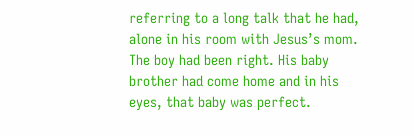referring to a long talk that he had, alone in his room with Jesus’s mom.
The boy had been right. His baby brother had come home and in his eyes, that baby was perfect.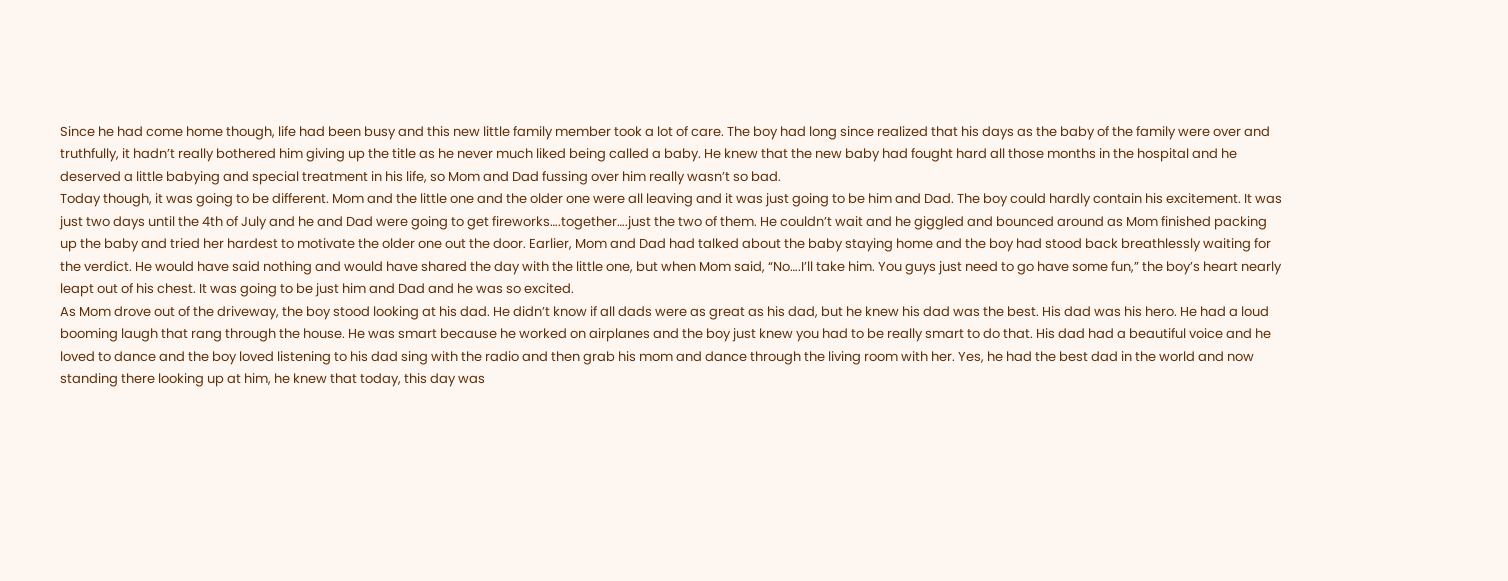Since he had come home though, life had been busy and this new little family member took a lot of care. The boy had long since realized that his days as the baby of the family were over and truthfully, it hadn’t really bothered him giving up the title as he never much liked being called a baby. He knew that the new baby had fought hard all those months in the hospital and he deserved a little babying and special treatment in his life, so Mom and Dad fussing over him really wasn’t so bad.
Today though, it was going to be different. Mom and the little one and the older one were all leaving and it was just going to be him and Dad. The boy could hardly contain his excitement. It was just two days until the 4th of July and he and Dad were going to get fireworks….together….just the two of them. He couldn’t wait and he giggled and bounced around as Mom finished packing up the baby and tried her hardest to motivate the older one out the door. Earlier, Mom and Dad had talked about the baby staying home and the boy had stood back breathlessly waiting for the verdict. He would have said nothing and would have shared the day with the little one, but when Mom said, “No….I’ll take him. You guys just need to go have some fun,” the boy’s heart nearly leapt out of his chest. It was going to be just him and Dad and he was so excited.
As Mom drove out of the driveway, the boy stood looking at his dad. He didn’t know if all dads were as great as his dad, but he knew his dad was the best. His dad was his hero. He had a loud booming laugh that rang through the house. He was smart because he worked on airplanes and the boy just knew you had to be really smart to do that. His dad had a beautiful voice and he loved to dance and the boy loved listening to his dad sing with the radio and then grab his mom and dance through the living room with her. Yes, he had the best dad in the world and now standing there looking up at him, he knew that today, this day was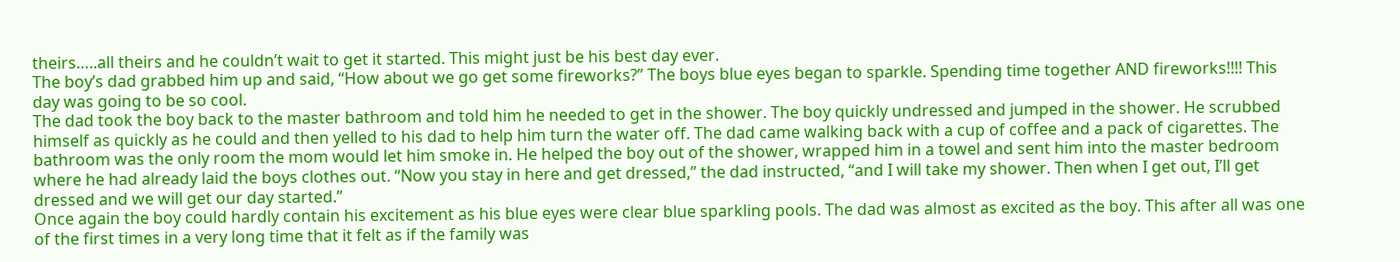theirs…..all theirs and he couldn’t wait to get it started. This might just be his best day ever.
The boy’s dad grabbed him up and said, “How about we go get some fireworks?” The boys blue eyes began to sparkle. Spending time together AND fireworks!!!! This day was going to be so cool.
The dad took the boy back to the master bathroom and told him he needed to get in the shower. The boy quickly undressed and jumped in the shower. He scrubbed himself as quickly as he could and then yelled to his dad to help him turn the water off. The dad came walking back with a cup of coffee and a pack of cigarettes. The bathroom was the only room the mom would let him smoke in. He helped the boy out of the shower, wrapped him in a towel and sent him into the master bedroom where he had already laid the boys clothes out. “Now you stay in here and get dressed,” the dad instructed, “and I will take my shower. Then when I get out, I’ll get dressed and we will get our day started.”
Once again the boy could hardly contain his excitement as his blue eyes were clear blue sparkling pools. The dad was almost as excited as the boy. This after all was one of the first times in a very long time that it felt as if the family was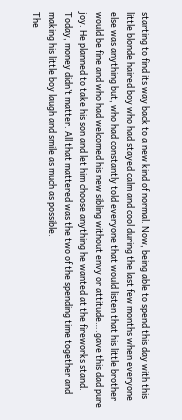starting to find its way back to a new kind of normal. Now, being able to spend this day with this little blonde haired boy who had stayed calm and cool during the last few months when everyone else was anything but, who had constantly told everyone that would listen that his little brother would be fine and who had welcomed his new sibling without envy or attitude….gave this dad pure joy. He planned to take his son and let him choose anything he wanted at the fireworks stand. Today, money didn’t matter. All that mattered was the two of the spending time together and making his little boy laugh and smile as much as possible.
The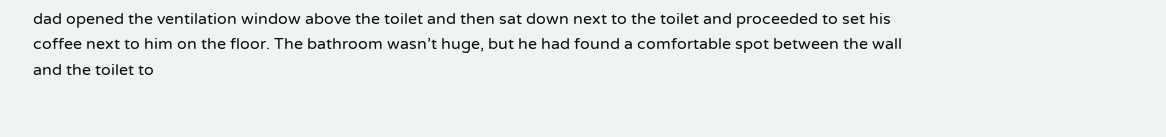dad opened the ventilation window above the toilet and then sat down next to the toilet and proceeded to set his coffee next to him on the floor. The bathroom wasn’t huge, but he had found a comfortable spot between the wall and the toilet to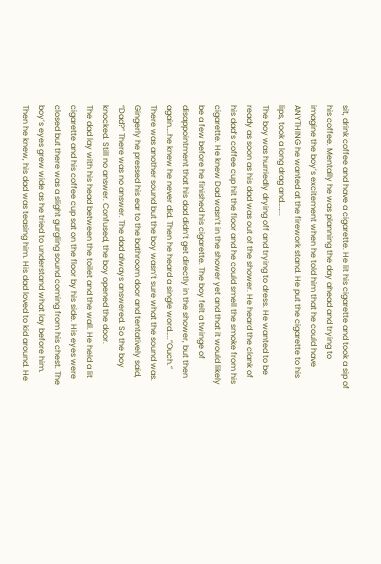sit, drink coffee and have a cigarette. He lit his cigarette and took a sip of his coffee. Mentally he was planning the day ahead and trying to imagine the boy’s excitement when he told him that he could have ANYTHING he wanted at the firework stand. He put the cigarette to his lips, took a long drag and……..
The boy was hurriedly drying off and trying to dress. He wanted to be ready as soon as his dad was out of the shower. He heard the clank of his dad’s coffee cup hit the floor and he could smell the smoke from his cigarette. He knew Dad wasn’t in the shower yet and that it would likely be a few before he finished his cigarette. The boy felt a twinge of disappointment that his dad didn’t get directly in the shower, but then again….he knew he never did. Then he heard a single word…..”Ouch.” There was another sound but the boy wasn’t sure what the sound was. Gingerly he pressed his ear to the bathroom door and tentatively said, “Dad?” There was no answer. The dad always answered. So the boy knocked. Still no answer. Confused, the boy opened the door.
The dad lay with his head between the toilet and the wall. He held a lit cigarette and his coffee cup sat on the floor by his side. His eyes were closed but there was a slight gurgling sound coming from his chest. The boy’s eyes grew wide as he tried to understand what lay before him. Then he knew, his dad was teasing him. His dad loved to kid around. He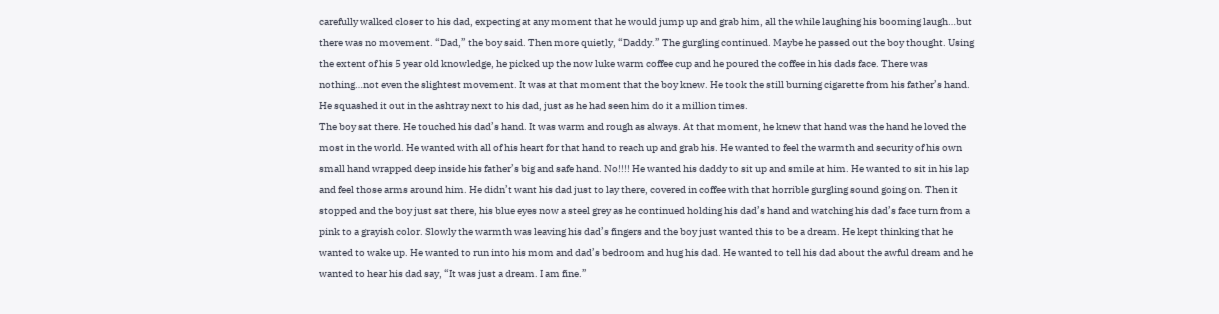carefully walked closer to his dad, expecting at any moment that he would jump up and grab him, all the while laughing his booming laugh…but there was no movement. “Dad,” the boy said. Then more quietly, “Daddy.” The gurgling continued. Maybe he passed out the boy thought. Using the extent of his 5 year old knowledge, he picked up the now luke warm coffee cup and he poured the coffee in his dads face. There was nothing…not even the slightest movement. It was at that moment that the boy knew. He took the still burning cigarette from his father’s hand. He squashed it out in the ashtray next to his dad, just as he had seen him do it a million times.
The boy sat there. He touched his dad’s hand. It was warm and rough as always. At that moment, he knew that hand was the hand he loved the most in the world. He wanted with all of his heart for that hand to reach up and grab his. He wanted to feel the warmth and security of his own small hand wrapped deep inside his father’s big and safe hand. No!!!! He wanted his daddy to sit up and smile at him. He wanted to sit in his lap and feel those arms around him. He didn’t want his dad just to lay there, covered in coffee with that horrible gurgling sound going on. Then it stopped and the boy just sat there, his blue eyes now a steel grey as he continued holding his dad’s hand and watching his dad’s face turn from a pink to a grayish color. Slowly the warmth was leaving his dad’s fingers and the boy just wanted this to be a dream. He kept thinking that he wanted to wake up. He wanted to run into his mom and dad’s bedroom and hug his dad. He wanted to tell his dad about the awful dream and he wanted to hear his dad say, “It was just a dream. I am fine.”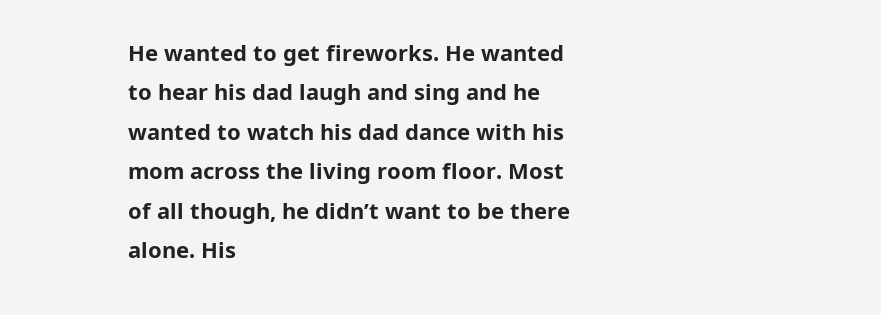He wanted to get fireworks. He wanted to hear his dad laugh and sing and he wanted to watch his dad dance with his mom across the living room floor. Most of all though, he didn’t want to be there alone. His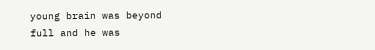young brain was beyond full and he was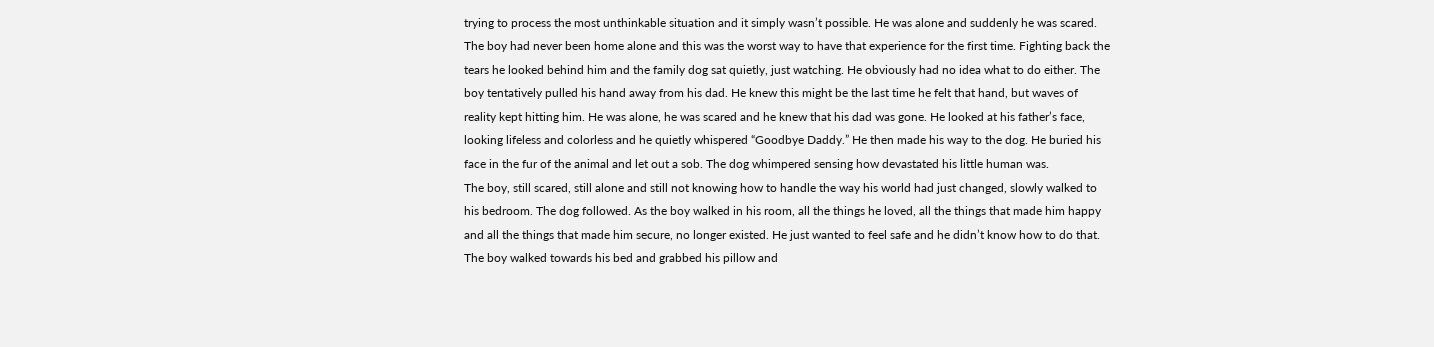trying to process the most unthinkable situation and it simply wasn’t possible. He was alone and suddenly he was scared.
The boy had never been home alone and this was the worst way to have that experience for the first time. Fighting back the tears he looked behind him and the family dog sat quietly, just watching. He obviously had no idea what to do either. The boy tentatively pulled his hand away from his dad. He knew this might be the last time he felt that hand, but waves of reality kept hitting him. He was alone, he was scared and he knew that his dad was gone. He looked at his father’s face, looking lifeless and colorless and he quietly whispered “Goodbye Daddy.” He then made his way to the dog. He buried his face in the fur of the animal and let out a sob. The dog whimpered sensing how devastated his little human was.
The boy, still scared, still alone and still not knowing how to handle the way his world had just changed, slowly walked to his bedroom. The dog followed. As the boy walked in his room, all the things he loved, all the things that made him happy and all the things that made him secure, no longer existed. He just wanted to feel safe and he didn’t know how to do that. The boy walked towards his bed and grabbed his pillow and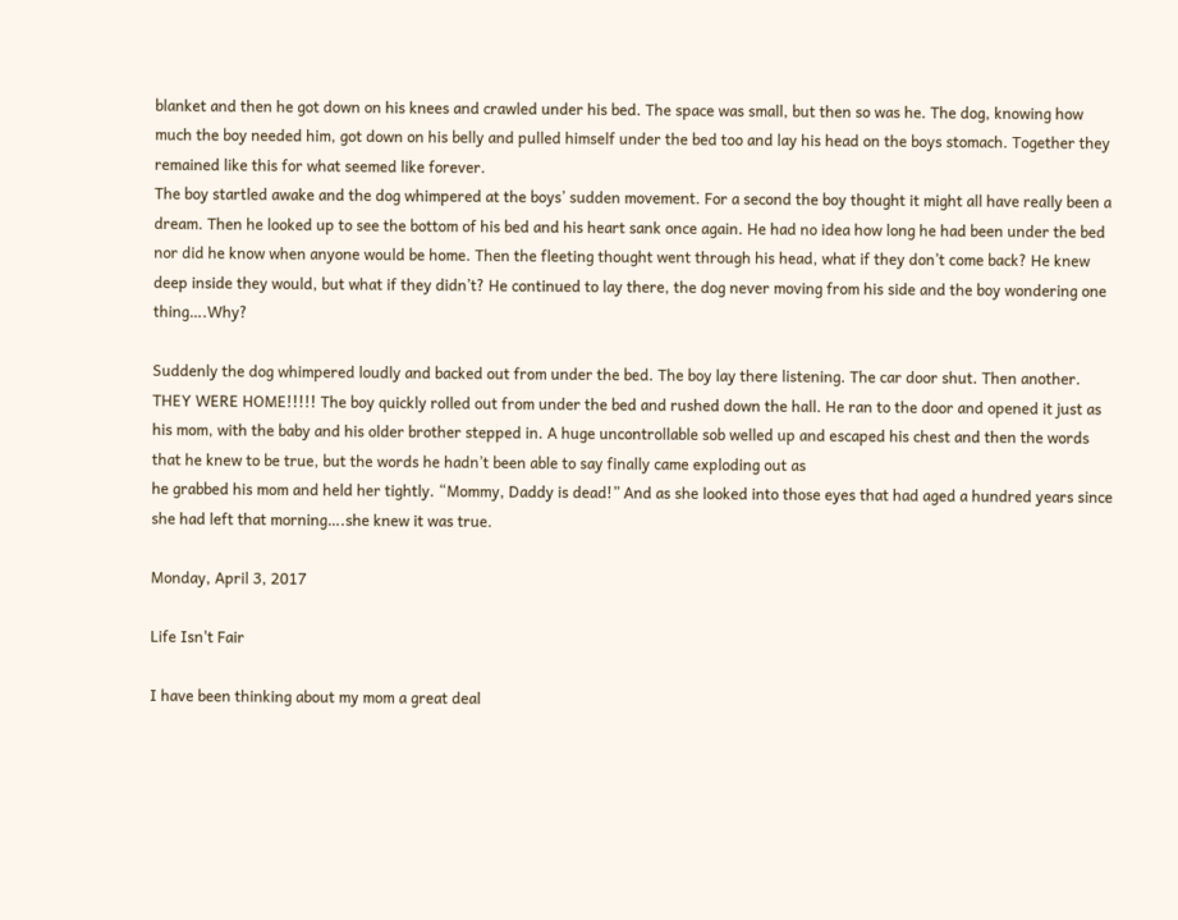blanket and then he got down on his knees and crawled under his bed. The space was small, but then so was he. The dog, knowing how much the boy needed him, got down on his belly and pulled himself under the bed too and lay his head on the boys stomach. Together they remained like this for what seemed like forever.
The boy startled awake and the dog whimpered at the boys’ sudden movement. For a second the boy thought it might all have really been a dream. Then he looked up to see the bottom of his bed and his heart sank once again. He had no idea how long he had been under the bed nor did he know when anyone would be home. Then the fleeting thought went through his head, what if they don’t come back? He knew deep inside they would, but what if they didn’t? He continued to lay there, the dog never moving from his side and the boy wondering one thing….Why?

Suddenly the dog whimpered loudly and backed out from under the bed. The boy lay there listening. The car door shut. Then another. THEY WERE HOME!!!!! The boy quickly rolled out from under the bed and rushed down the hall. He ran to the door and opened it just as his mom, with the baby and his older brother stepped in. A huge uncontrollable sob welled up and escaped his chest and then the words that he knew to be true, but the words he hadn’t been able to say finally came exploding out as
he grabbed his mom and held her tightly. “Mommy, Daddy is dead!” And as she looked into those eyes that had aged a hundred years since she had left that morning….she knew it was true.

Monday, April 3, 2017

Life Isn't Fair

I have been thinking about my mom a great deal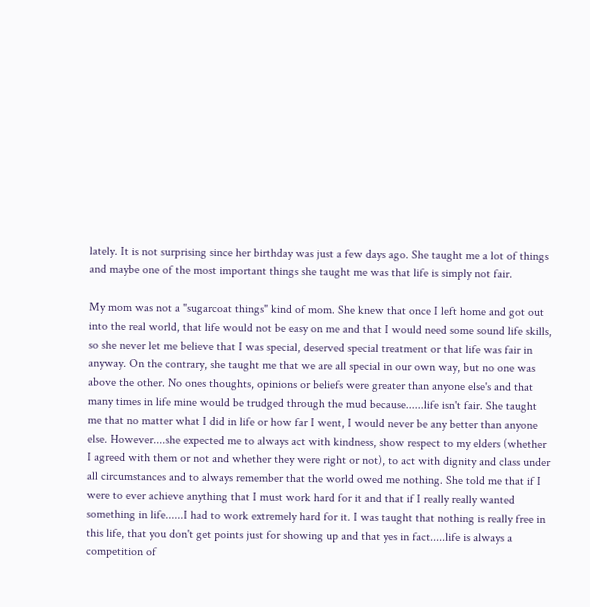lately. It is not surprising since her birthday was just a few days ago. She taught me a lot of things and maybe one of the most important things she taught me was that life is simply not fair.

My mom was not a "sugarcoat things" kind of mom. She knew that once I left home and got out into the real world, that life would not be easy on me and that I would need some sound life skills, so she never let me believe that I was special, deserved special treatment or that life was fair in anyway. On the contrary, she taught me that we are all special in our own way, but no one was above the other. No ones thoughts, opinions or beliefs were greater than anyone else's and that many times in life mine would be trudged through the mud because......life isn't fair. She taught me that no matter what I did in life or how far I went, I would never be any better than anyone else. However....she expected me to always act with kindness, show respect to my elders (whether I agreed with them or not and whether they were right or not), to act with dignity and class under all circumstances and to always remember that the world owed me nothing. She told me that if I were to ever achieve anything that I must work hard for it and that if I really really wanted something in life......I had to work extremely hard for it. I was taught that nothing is really free in this life, that you don't get points just for showing up and that yes in fact.....life is always a competition of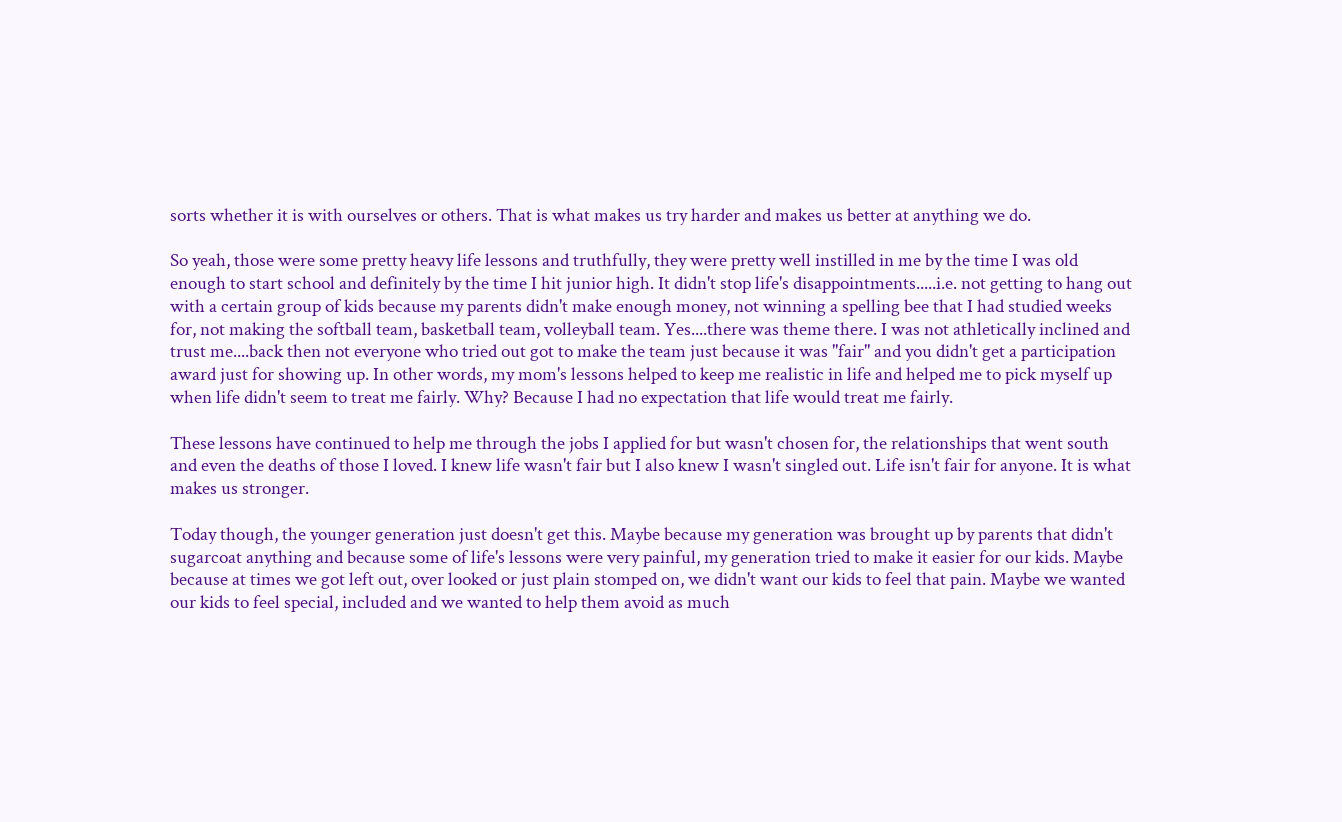sorts whether it is with ourselves or others. That is what makes us try harder and makes us better at anything we do.

So yeah, those were some pretty heavy life lessons and truthfully, they were pretty well instilled in me by the time I was old enough to start school and definitely by the time I hit junior high. It didn't stop life's disappointments.....i.e. not getting to hang out with a certain group of kids because my parents didn't make enough money, not winning a spelling bee that I had studied weeks for, not making the softball team, basketball team, volleyball team. Yes....there was theme there. I was not athletically inclined and trust me....back then not everyone who tried out got to make the team just because it was "fair" and you didn't get a participation award just for showing up. In other words, my mom's lessons helped to keep me realistic in life and helped me to pick myself up when life didn't seem to treat me fairly. Why? Because I had no expectation that life would treat me fairly.

These lessons have continued to help me through the jobs I applied for but wasn't chosen for, the relationships that went south and even the deaths of those I loved. I knew life wasn't fair but I also knew I wasn't singled out. Life isn't fair for anyone. It is what makes us stronger.

Today though, the younger generation just doesn't get this. Maybe because my generation was brought up by parents that didn't sugarcoat anything and because some of life's lessons were very painful, my generation tried to make it easier for our kids. Maybe because at times we got left out, over looked or just plain stomped on, we didn't want our kids to feel that pain. Maybe we wanted our kids to feel special, included and we wanted to help them avoid as much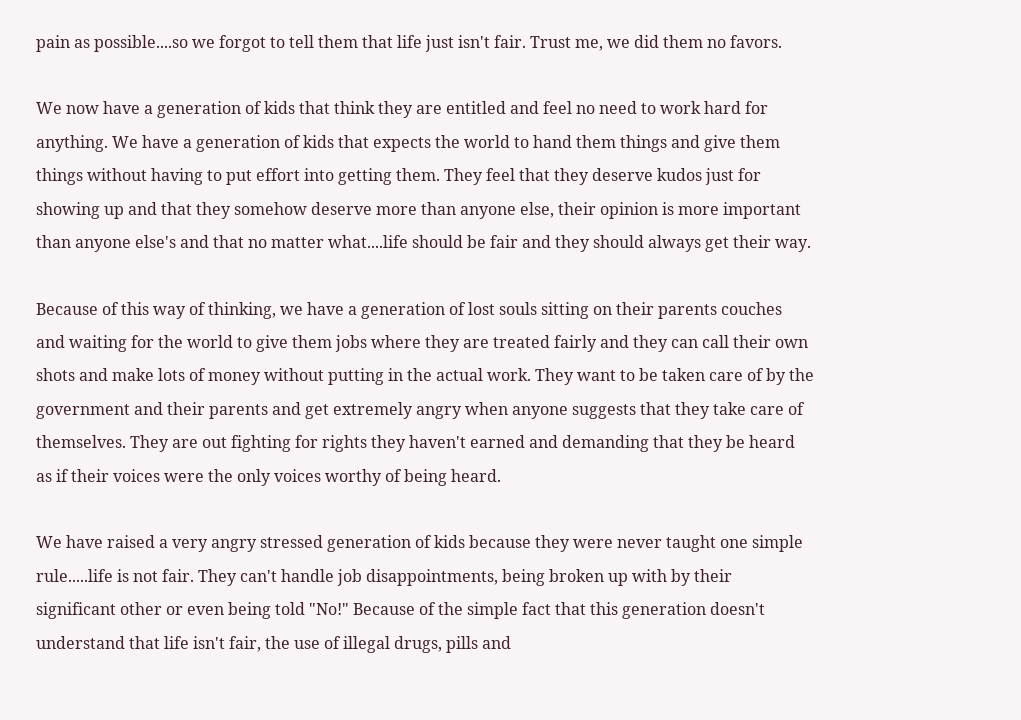pain as possible....so we forgot to tell them that life just isn't fair. Trust me, we did them no favors.

We now have a generation of kids that think they are entitled and feel no need to work hard for anything. We have a generation of kids that expects the world to hand them things and give them things without having to put effort into getting them. They feel that they deserve kudos just for showing up and that they somehow deserve more than anyone else, their opinion is more important than anyone else's and that no matter what....life should be fair and they should always get their way.

Because of this way of thinking, we have a generation of lost souls sitting on their parents couches and waiting for the world to give them jobs where they are treated fairly and they can call their own shots and make lots of money without putting in the actual work. They want to be taken care of by the government and their parents and get extremely angry when anyone suggests that they take care of themselves. They are out fighting for rights they haven't earned and demanding that they be heard as if their voices were the only voices worthy of being heard.

We have raised a very angry stressed generation of kids because they were never taught one simple rule.....life is not fair. They can't handle job disappointments, being broken up with by their significant other or even being told "No!" Because of the simple fact that this generation doesn't understand that life isn't fair, the use of illegal drugs, pills and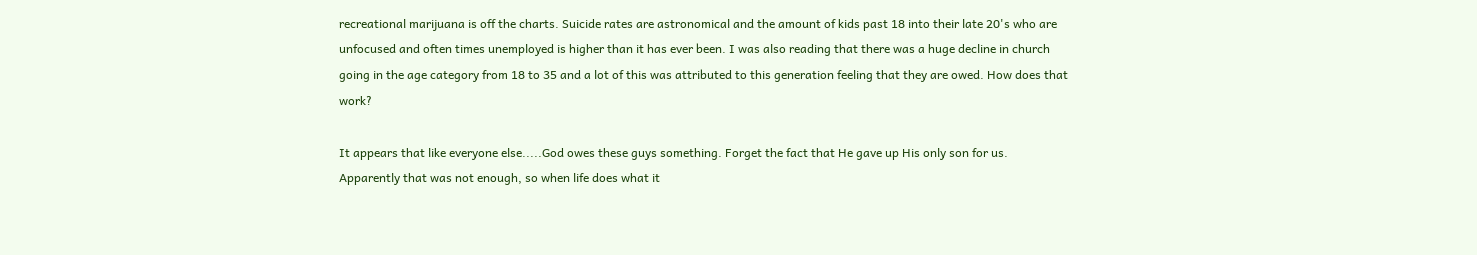recreational marijuana is off the charts. Suicide rates are astronomical and the amount of kids past 18 into their late 20's who are unfocused and often times unemployed is higher than it has ever been. I was also reading that there was a huge decline in church going in the age category from 18 to 35 and a lot of this was attributed to this generation feeling that they are owed. How does that work?

It appears that like everyone else.....God owes these guys something. Forget the fact that He gave up His only son for us. Apparently that was not enough, so when life does what it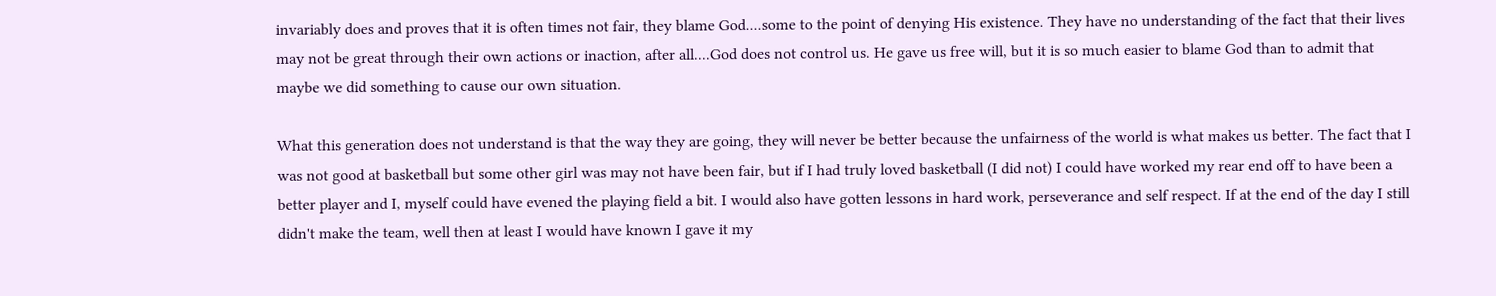invariably does and proves that it is often times not fair, they blame God....some to the point of denying His existence. They have no understanding of the fact that their lives may not be great through their own actions or inaction, after all....God does not control us. He gave us free will, but it is so much easier to blame God than to admit that maybe we did something to cause our own situation.

What this generation does not understand is that the way they are going, they will never be better because the unfairness of the world is what makes us better. The fact that I was not good at basketball but some other girl was may not have been fair, but if I had truly loved basketball (I did not) I could have worked my rear end off to have been a better player and I, myself could have evened the playing field a bit. I would also have gotten lessons in hard work, perseverance and self respect. If at the end of the day I still didn't make the team, well then at least I would have known I gave it my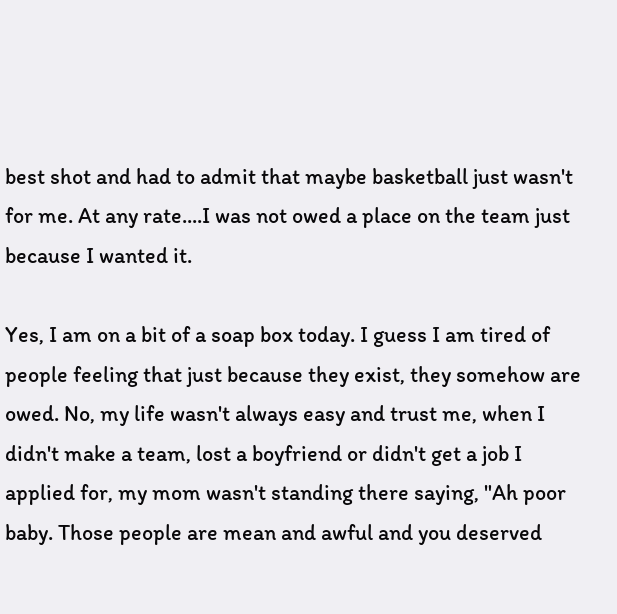best shot and had to admit that maybe basketball just wasn't for me. At any rate....I was not owed a place on the team just because I wanted it.

Yes, I am on a bit of a soap box today. I guess I am tired of people feeling that just because they exist, they somehow are owed. No, my life wasn't always easy and trust me, when I didn't make a team, lost a boyfriend or didn't get a job I applied for, my mom wasn't standing there saying, "Ah poor baby. Those people are mean and awful and you deserved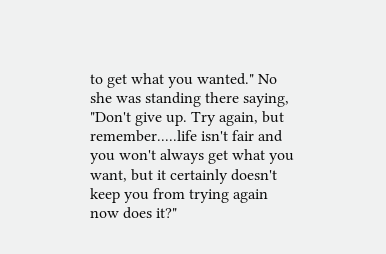to get what you wanted." No she was standing there saying, "Don't give up. Try again, but remember.....life isn't fair and you won't always get what you want, but it certainly doesn't keep you from trying again now does it?"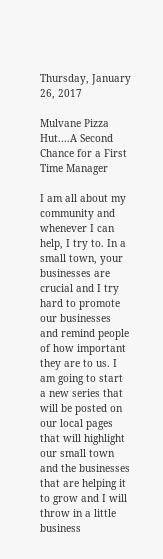Thursday, January 26, 2017

Mulvane Pizza Hut....A Second Chance for a First Time Manager

I am all about my community and whenever I can help, I try to. In a small town, your businesses are crucial and I try hard to promote our businesses and remind people of how important they are to us. I am going to start a new series that will be posted on our local pages that will highlight our small town and the businesses that are helping it to grow and I will throw in a little business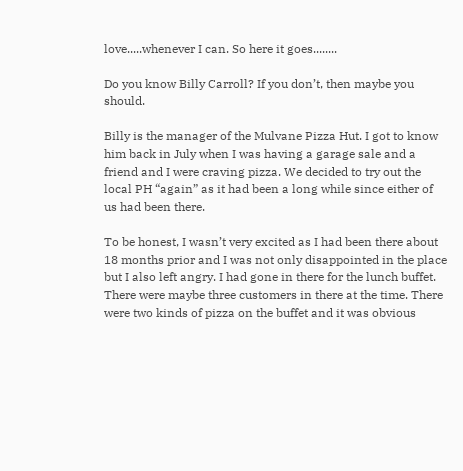love.....whenever I can. So here it goes........

Do you know Billy Carroll? If you don’t, then maybe you should.

Billy is the manager of the Mulvane Pizza Hut. I got to know him back in July when I was having a garage sale and a friend and I were craving pizza. We decided to try out the local PH “again” as it had been a long while since either of us had been there.

To be honest, I wasn’t very excited as I had been there about 18 months prior and I was not only disappointed in the place but I also left angry. I had gone in there for the lunch buffet. There were maybe three customers in there at the time. There were two kinds of pizza on the buffet and it was obvious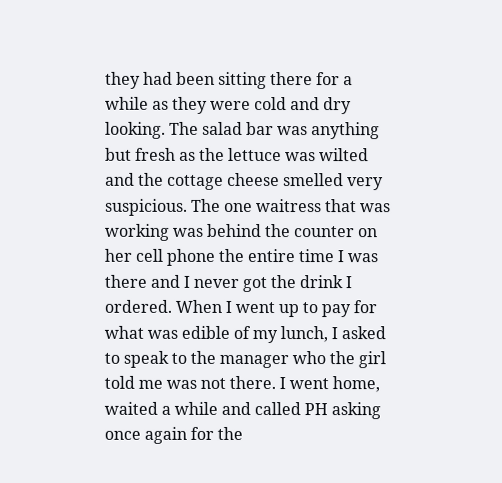they had been sitting there for a while as they were cold and dry looking. The salad bar was anything but fresh as the lettuce was wilted and the cottage cheese smelled very suspicious. The one waitress that was working was behind the counter on her cell phone the entire time I was there and I never got the drink I ordered. When I went up to pay for what was edible of my lunch, I asked to speak to the manager who the girl told me was not there. I went home, waited a while and called PH asking once again for the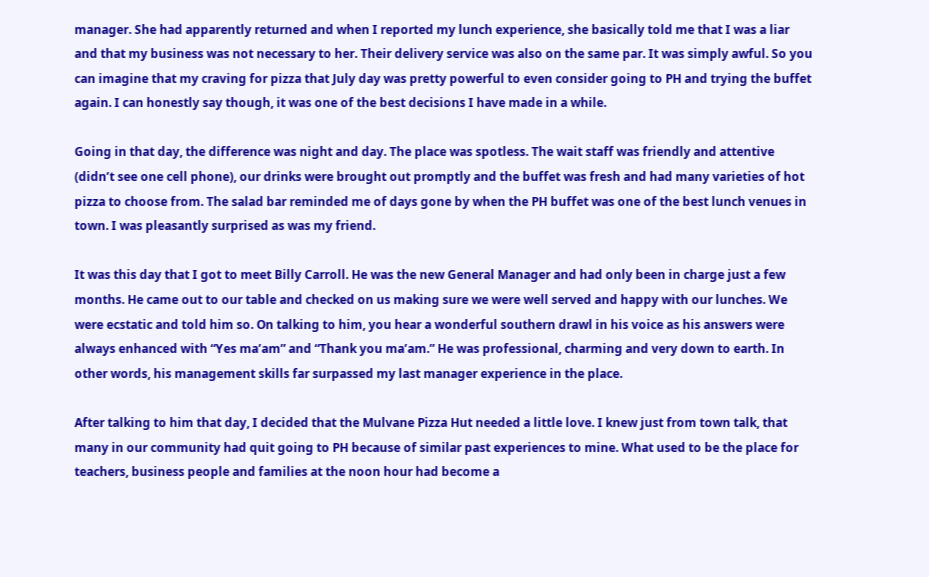manager. She had apparently returned and when I reported my lunch experience, she basically told me that I was a liar and that my business was not necessary to her. Their delivery service was also on the same par. It was simply awful. So you can imagine that my craving for pizza that July day was pretty powerful to even consider going to PH and trying the buffet again. I can honestly say though, it was one of the best decisions I have made in a while.

Going in that day, the difference was night and day. The place was spotless. The wait staff was friendly and attentive (didn’t see one cell phone), our drinks were brought out promptly and the buffet was fresh and had many varieties of hot pizza to choose from. The salad bar reminded me of days gone by when the PH buffet was one of the best lunch venues in town. I was pleasantly surprised as was my friend.

It was this day that I got to meet Billy Carroll. He was the new General Manager and had only been in charge just a few months. He came out to our table and checked on us making sure we were well served and happy with our lunches. We were ecstatic and told him so. On talking to him, you hear a wonderful southern drawl in his voice as his answers were always enhanced with “Yes ma’am” and “Thank you ma’am.” He was professional, charming and very down to earth. In other words, his management skills far surpassed my last manager experience in the place.

After talking to him that day, I decided that the Mulvane Pizza Hut needed a little love. I knew just from town talk, that many in our community had quit going to PH because of similar past experiences to mine. What used to be the place for teachers, business people and families at the noon hour had become a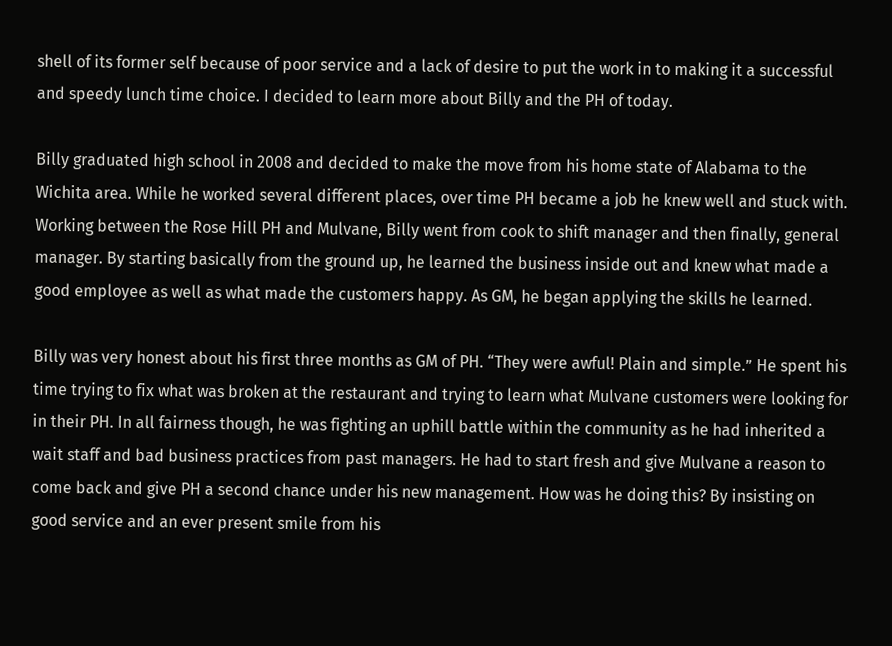shell of its former self because of poor service and a lack of desire to put the work in to making it a successful and speedy lunch time choice. I decided to learn more about Billy and the PH of today.

Billy graduated high school in 2008 and decided to make the move from his home state of Alabama to the Wichita area. While he worked several different places, over time PH became a job he knew well and stuck with. Working between the Rose Hill PH and Mulvane, Billy went from cook to shift manager and then finally, general manager. By starting basically from the ground up, he learned the business inside out and knew what made a good employee as well as what made the customers happy. As GM, he began applying the skills he learned.

Billy was very honest about his first three months as GM of PH. “They were awful! Plain and simple.” He spent his time trying to fix what was broken at the restaurant and trying to learn what Mulvane customers were looking for in their PH. In all fairness though, he was fighting an uphill battle within the community as he had inherited a wait staff and bad business practices from past managers. He had to start fresh and give Mulvane a reason to come back and give PH a second chance under his new management. How was he doing this? By insisting on good service and an ever present smile from his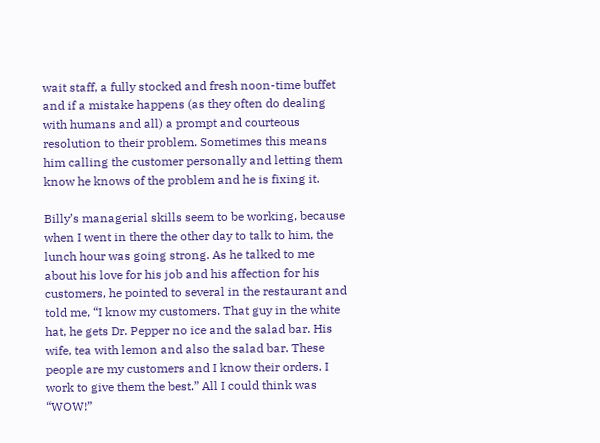wait staff, a fully stocked and fresh noon-time buffet and if a mistake happens (as they often do dealing with humans and all) a prompt and courteous resolution to their problem. Sometimes this means him calling the customer personally and letting them know he knows of the problem and he is fixing it.

Billy’s managerial skills seem to be working, because when I went in there the other day to talk to him, the lunch hour was going strong. As he talked to me about his love for his job and his affection for his customers, he pointed to several in the restaurant and told me, “I know my customers. That guy in the white hat, he gets Dr. Pepper no ice and the salad bar. His wife, tea with lemon and also the salad bar. These people are my customers and I know their orders. I work to give them the best.” All I could think was “WOW!”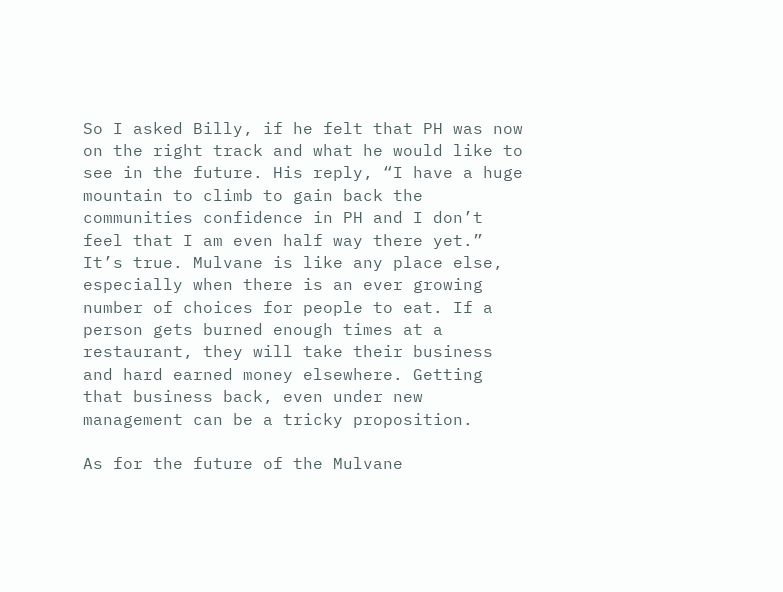So I asked Billy, if he felt that PH was now on the right track and what he would like to see in the future. His reply, “I have a huge mountain to climb to gain back the communities confidence in PH and I don’t feel that I am even half way there yet.” It’s true. Mulvane is like any place else, especially when there is an ever growing number of choices for people to eat. If a person gets burned enough times at a restaurant, they will take their business and hard earned money elsewhere. Getting that business back, even under new management can be a tricky proposition.

As for the future of the Mulvane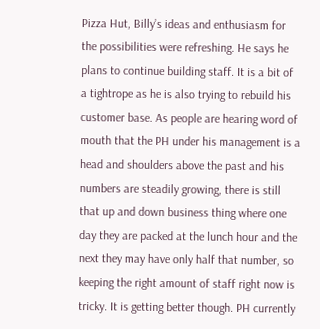Pizza Hut, Billy’s ideas and enthusiasm for the possibilities were refreshing. He says he plans to continue building staff. It is a bit of a tightrope as he is also trying to rebuild his customer base. As people are hearing word of mouth that the PH under his management is a head and shoulders above the past and his numbers are steadily growing, there is still that up and down business thing where one day they are packed at the lunch hour and the next they may have only half that number, so keeping the right amount of staff right now is tricky. It is getting better though. PH currently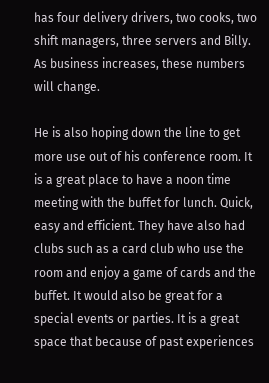has four delivery drivers, two cooks, two shift managers, three servers and Billy. As business increases, these numbers will change.

He is also hoping down the line to get more use out of his conference room. It is a great place to have a noon time meeting with the buffet for lunch. Quick, easy and efficient. They have also had clubs such as a card club who use the room and enjoy a game of cards and the buffet. It would also be great for a special events or parties. It is a great space that because of past experiences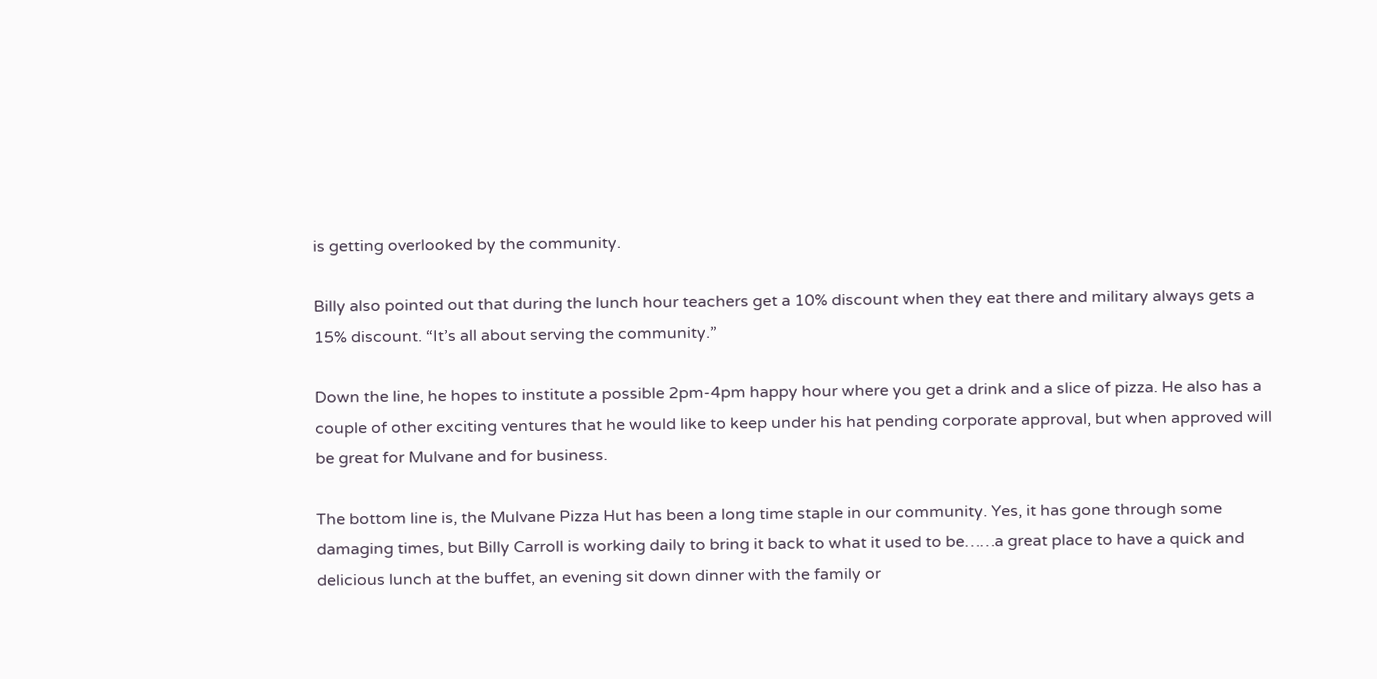is getting overlooked by the community.

Billy also pointed out that during the lunch hour teachers get a 10% discount when they eat there and military always gets a 15% discount. “It’s all about serving the community.”

Down the line, he hopes to institute a possible 2pm-4pm happy hour where you get a drink and a slice of pizza. He also has a couple of other exciting ventures that he would like to keep under his hat pending corporate approval, but when approved will be great for Mulvane and for business.

The bottom line is, the Mulvane Pizza Hut has been a long time staple in our community. Yes, it has gone through some damaging times, but Billy Carroll is working daily to bring it back to what it used to be……a great place to have a quick and delicious lunch at the buffet, an evening sit down dinner with the family or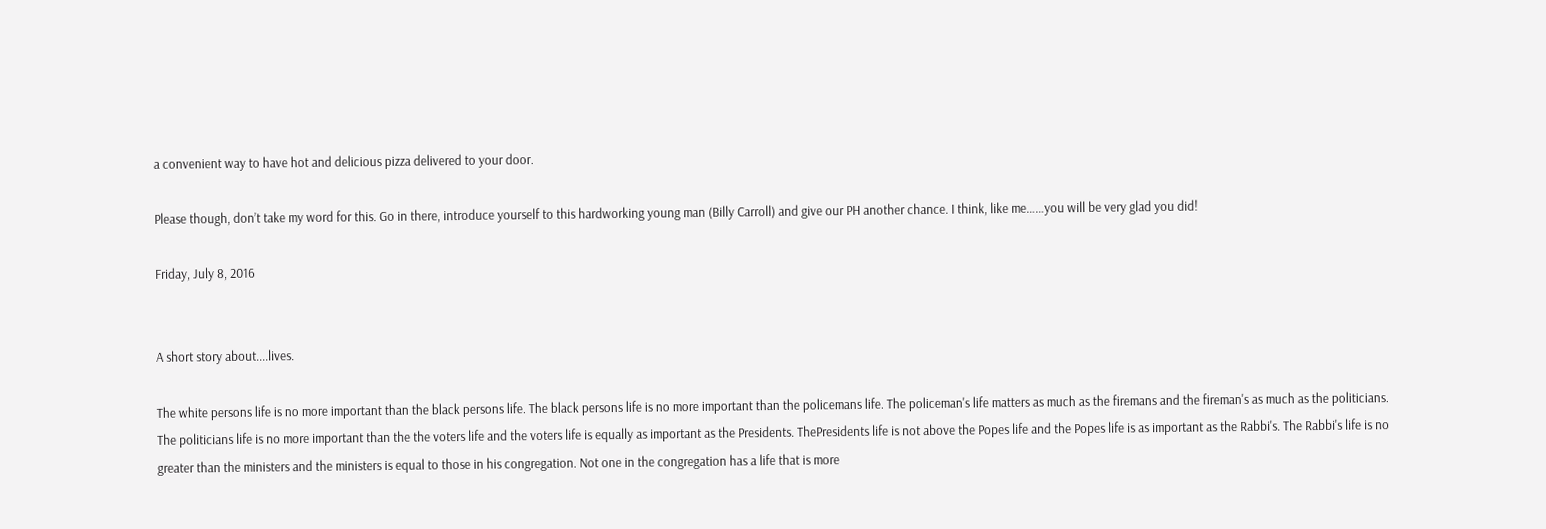a convenient way to have hot and delicious pizza delivered to your door.

Please though, don’t take my word for this. Go in there, introduce yourself to this hardworking young man (Billy Carroll) and give our PH another chance. I think, like me……you will be very glad you did!

Friday, July 8, 2016


A short story about....lives.

The white persons life is no more important than the black persons life. The black persons life is no more important than the policemans life. The policeman's life matters as much as the firemans and the fireman's as much as the politicians. The politicians life is no more important than the the voters life and the voters life is equally as important as the Presidents. ThePresidents life is not above the Popes life and the Popes life is as important as the Rabbi's. The Rabbi's life is no greater than the ministers and the ministers is equal to those in his congregation. Not one in the congregation has a life that is more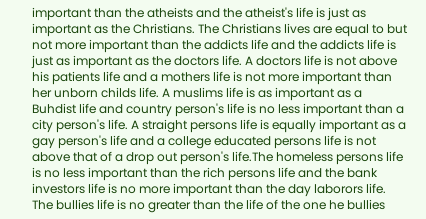important than the atheists and the atheist's life is just as important as the Christians. The Christians lives are equal to but not more important than the addicts life and the addicts life is just as important as the doctors life. A doctors life is not above his patients life and a mothers life is not more important than her unborn childs life. A muslims life is as important as a Buhdist life and country person's life is no less important than a city person's life. A straight persons life is equally important as a gay person's life and a college educated persons life is not above that of a drop out person's life.The homeless persons life is no less important than the rich persons life and the bank investors life is no more important than the day laborors life. The bullies life is no greater than the life of the one he bullies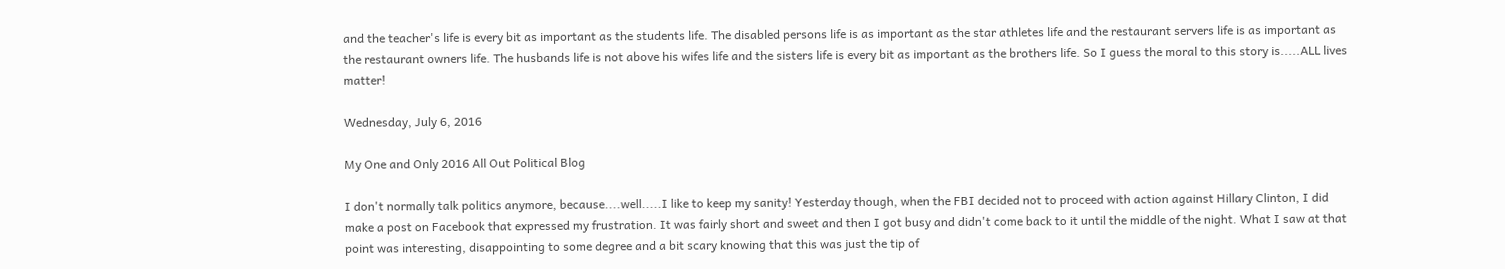and the teacher's life is every bit as important as the students life. The disabled persons life is as important as the star athletes life and the restaurant servers life is as important as the restaurant owners life. The husbands life is not above his wifes life and the sisters life is every bit as important as the brothers life. So I guess the moral to this story is.....ALL lives matter!

Wednesday, July 6, 2016

My One and Only 2016 All Out Political Blog

I don't normally talk politics anymore, because....well.....I like to keep my sanity! Yesterday though, when the FBI decided not to proceed with action against Hillary Clinton, I did make a post on Facebook that expressed my frustration. It was fairly short and sweet and then I got busy and didn't come back to it until the middle of the night. What I saw at that point was interesting, disappointing to some degree and a bit scary knowing that this was just the tip of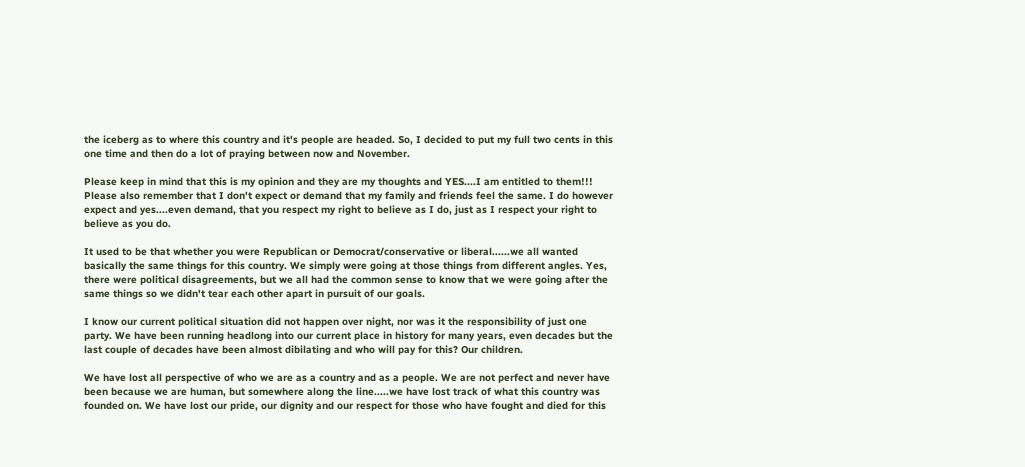the iceberg as to where this country and it's people are headed. So, I decided to put my full two cents in this one time and then do a lot of praying between now and November.

Please keep in mind that this is my opinion and they are my thoughts and YES....I am entitled to them!!! Please also remember that I don't expect or demand that my family and friends feel the same. I do however expect and yes....even demand, that you respect my right to believe as I do, just as I respect your right to believe as you do.

It used to be that whether you were Republican or Democrat/conservative or liberal......we all wanted basically the same things for this country. We simply were going at those things from different angles. Yes, there were political disagreements, but we all had the common sense to know that we were going after the same things so we didn't tear each other apart in pursuit of our goals.

I know our current political situation did not happen over night, nor was it the responsibility of just one party. We have been running headlong into our current place in history for many years, even decades but the last couple of decades have been almost dibilating and who will pay for this? Our children.

We have lost all perspective of who we are as a country and as a people. We are not perfect and never have been because we are human, but somewhere along the line.....we have lost track of what this country was founded on. We have lost our pride, our dignity and our respect for those who have fought and died for this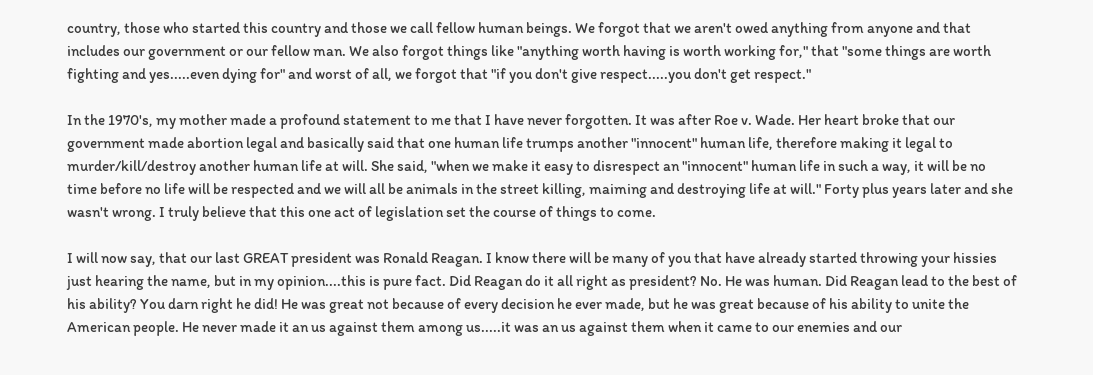country, those who started this country and those we call fellow human beings. We forgot that we aren't owed anything from anyone and that includes our government or our fellow man. We also forgot things like "anything worth having is worth working for," that "some things are worth fighting and yes.....even dying for" and worst of all, we forgot that "if you don't give respect.....you don't get respect."

In the 1970's, my mother made a profound statement to me that I have never forgotten. It was after Roe v. Wade. Her heart broke that our government made abortion legal and basically said that one human life trumps another "innocent" human life, therefore making it legal to murder/kill/destroy another human life at will. She said, "when we make it easy to disrespect an "innocent" human life in such a way, it will be no time before no life will be respected and we will all be animals in the street killing, maiming and destroying life at will." Forty plus years later and she wasn't wrong. I truly believe that this one act of legislation set the course of things to come.

I will now say, that our last GREAT president was Ronald Reagan. I know there will be many of you that have already started throwing your hissies just hearing the name, but in my opinion....this is pure fact. Did Reagan do it all right as president? No. He was human. Did Reagan lead to the best of his ability? You darn right he did! He was great not because of every decision he ever made, but he was great because of his ability to unite the American people. He never made it an us against them among us.....it was an us against them when it came to our enemies and our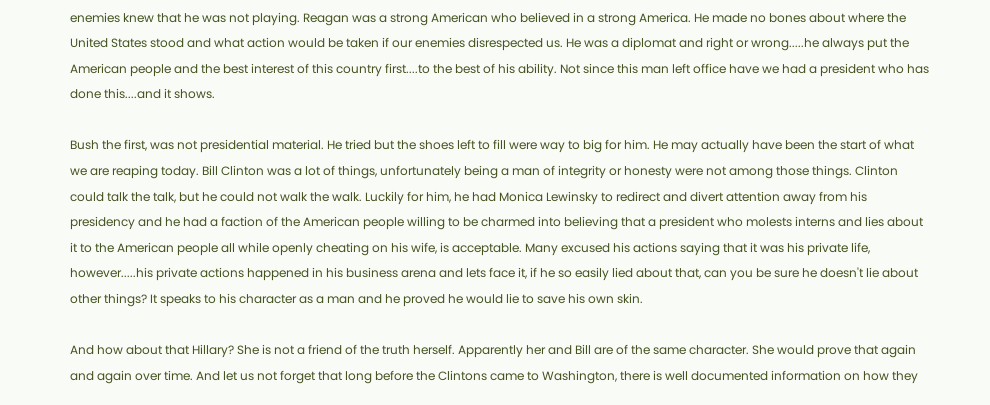enemies knew that he was not playing. Reagan was a strong American who believed in a strong America. He made no bones about where the United States stood and what action would be taken if our enemies disrespected us. He was a diplomat and right or wrong.....he always put the American people and the best interest of this country first....to the best of his ability. Not since this man left office have we had a president who has done this....and it shows.

Bush the first, was not presidential material. He tried but the shoes left to fill were way to big for him. He may actually have been the start of what we are reaping today. Bill Clinton was a lot of things, unfortunately being a man of integrity or honesty were not among those things. Clinton could talk the talk, but he could not walk the walk. Luckily for him, he had Monica Lewinsky to redirect and divert attention away from his presidency and he had a faction of the American people willing to be charmed into believing that a president who molests interns and lies about it to the American people all while openly cheating on his wife, is acceptable. Many excused his actions saying that it was his private life, however.....his private actions happened in his business arena and lets face it, if he so easily lied about that, can you be sure he doesn't lie about other things? It speaks to his character as a man and he proved he would lie to save his own skin.

And how about that Hillary? She is not a friend of the truth herself. Apparently her and Bill are of the same character. She would prove that again and again over time. And let us not forget that long before the Clintons came to Washington, there is well documented information on how they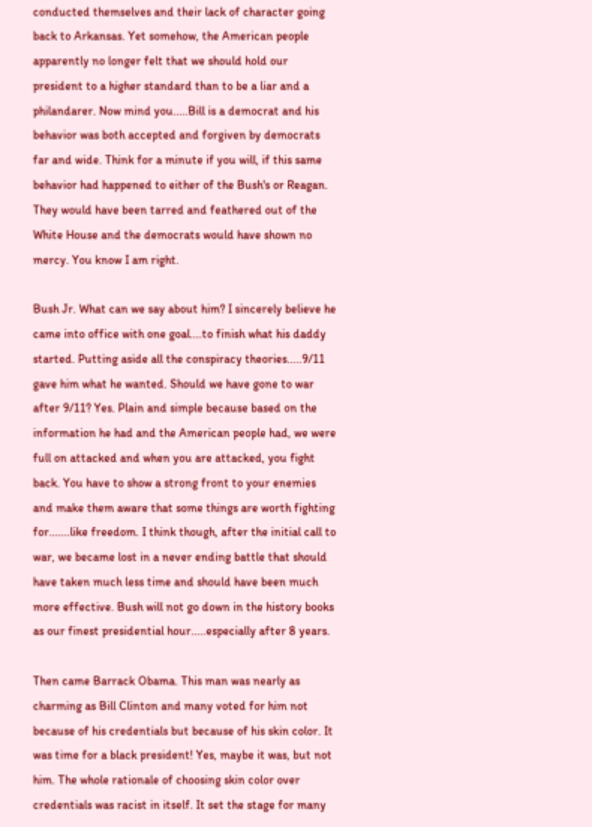conducted themselves and their lack of character going back to Arkansas. Yet somehow, the American people apparently no longer felt that we should hold our president to a higher standard than to be a liar and a philandarer. Now mind you.....Bill is a democrat and his behavior was both accepted and forgiven by democrats far and wide. Think for a minute if you will, if this same behavior had happened to either of the Bush's or Reagan. They would have been tarred and feathered out of the White House and the democrats would have shown no mercy. You know I am right.

Bush Jr. What can we say about him? I sincerely believe he came into office with one goal....to finish what his daddy started. Putting aside all the conspiracy theories.....9/11 gave him what he wanted. Should we have gone to war after 9/11? Yes. Plain and simple because based on the information he had and the American people had, we were full on attacked and when you are attacked, you fight back. You have to show a strong front to your enemies and make them aware that some things are worth fighting for.......like freedom. I think though, after the initial call to war, we became lost in a never ending battle that should have taken much less time and should have been much more effective. Bush will not go down in the history books as our finest presidential hour.....especially after 8 years.

Then came Barrack Obama. This man was nearly as charming as Bill Clinton and many voted for him not because of his credentials but because of his skin color. It was time for a black president! Yes, maybe it was, but not him. The whole rationale of choosing skin color over credentials was racist in itself. It set the stage for many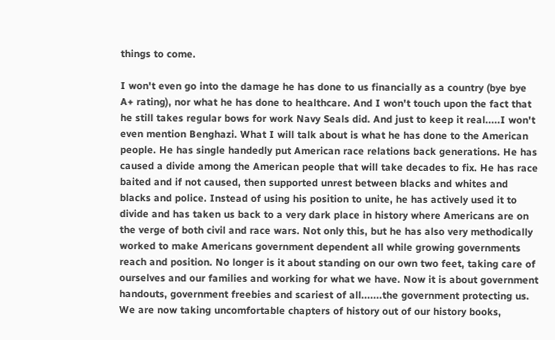things to come.

I won't even go into the damage he has done to us financially as a country (bye bye A+ rating), nor what he has done to healthcare. And I won't touch upon the fact that he still takes regular bows for work Navy Seals did. And just to keep it real.....I won't even mention Benghazi. What I will talk about is what he has done to the American people. He has single handedly put American race relations back generations. He has caused a divide among the American people that will take decades to fix. He has race baited and if not caused, then supported unrest between blacks and whites and blacks and police. Instead of using his position to unite, he has actively used it to divide and has taken us back to a very dark place in history where Americans are on the verge of both civil and race wars. Not only this, but he has also very methodically worked to make Americans government dependent all while growing governments reach and position. No longer is it about standing on our own two feet, taking care of ourselves and our families and working for what we have. Now it is about government handouts, government freebies and scariest of all.......the government protecting us. We are now taking uncomfortable chapters of history out of our history books,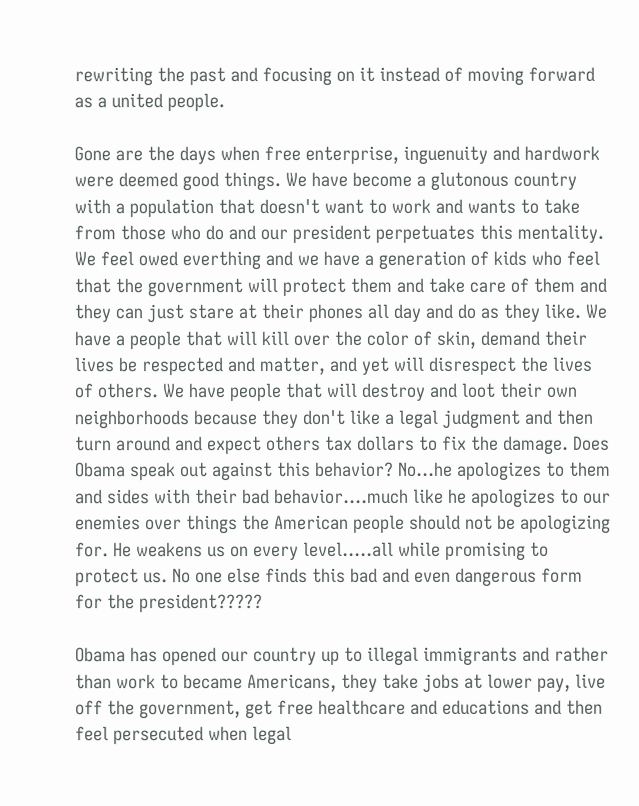rewriting the past and focusing on it instead of moving forward as a united people.

Gone are the days when free enterprise, inguenuity and hardwork were deemed good things. We have become a glutonous country with a population that doesn't want to work and wants to take from those who do and our president perpetuates this mentality. We feel owed everthing and we have a generation of kids who feel that the government will protect them and take care of them and they can just stare at their phones all day and do as they like. We have a people that will kill over the color of skin, demand their lives be respected and matter, and yet will disrespect the lives of others. We have people that will destroy and loot their own neighborhoods because they don't like a legal judgment and then turn around and expect others tax dollars to fix the damage. Does Obama speak out against this behavior? No...he apologizes to them and sides with their bad behavior....much like he apologizes to our enemies over things the American people should not be apologizing for. He weakens us on every level.....all while promising to protect us. No one else finds this bad and even dangerous form for the president?????

Obama has opened our country up to illegal immigrants and rather than work to became Americans, they take jobs at lower pay, live off the government, get free healthcare and educations and then feel persecuted when legal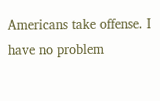Americans take offense. I have no problem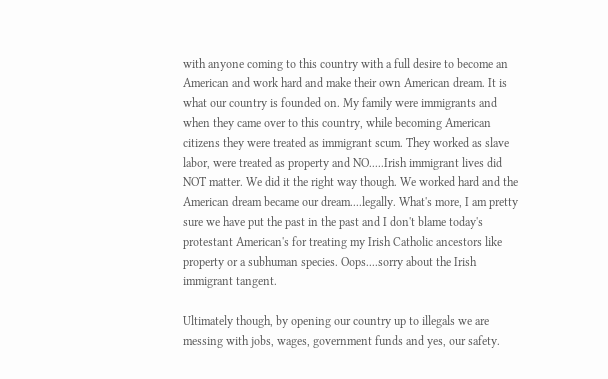with anyone coming to this country with a full desire to become an American and work hard and make their own American dream. It is what our country is founded on. My family were immigrants and when they came over to this country, while becoming American citizens they were treated as immigrant scum. They worked as slave labor, were treated as property and NO.....Irish immigrant lives did NOT matter. We did it the right way though. We worked hard and the American dream became our dream....legally. What's more, I am pretty sure we have put the past in the past and I don't blame today's protestant American's for treating my Irish Catholic ancestors like property or a subhuman species. Oops....sorry about the Irish immigrant tangent.

Ultimately though, by opening our country up to illegals we are messing with jobs, wages, government funds and yes, our safety.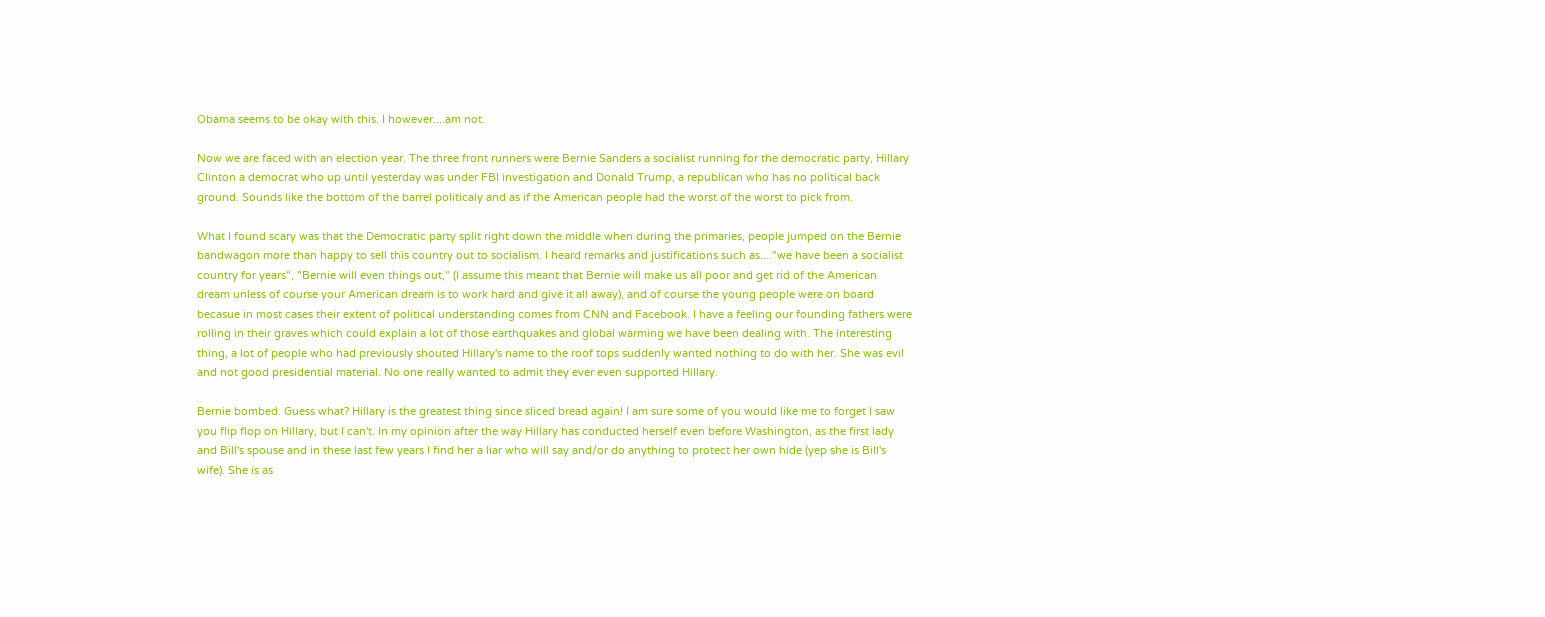Obama seems to be okay with this. I however....am not.

Now we are faced with an election year. The three front runners were Bernie Sanders a socialist running for the democratic party, Hillary Clinton a democrat who up until yesterday was under FBI investigation and Donald Trump, a republican who has no political back ground. Sounds like the bottom of the barrel politicaly and as if the American people had the worst of the worst to pick from.

What I found scary was that the Democratic party split right down the middle when during the primaries, people jumped on the Bernie bandwagon more than happy to sell this country out to socialism. I heard remarks and justifications such as...."we have been a socialist country for years", "Bernie will even things out," (I assume this meant that Bernie will make us all poor and get rid of the American dream unless of course your American dream is to work hard and give it all away), and of course the young people were on board becasue in most cases their extent of political understanding comes from CNN and Facebook. I have a feeling our founding fathers were rolling in their graves which could explain a lot of those earthquakes and global warming we have been dealing with. The interesting thing, a lot of people who had previously shouted Hillary's name to the roof tops suddenly wanted nothing to do with her. She was evil and not good presidential material. No one really wanted to admit they ever even supported Hillary.

Bernie bombed. Guess what? Hillary is the greatest thing since sliced bread again! I am sure some of you would like me to forget I saw you flip flop on Hillary, but I can't. In my opinion after the way Hillary has conducted herself even before Washington, as the first lady and Bill's spouse and in these last few years I find her a liar who will say and/or do anything to protect her own hide (yep she is Bill's wife). She is as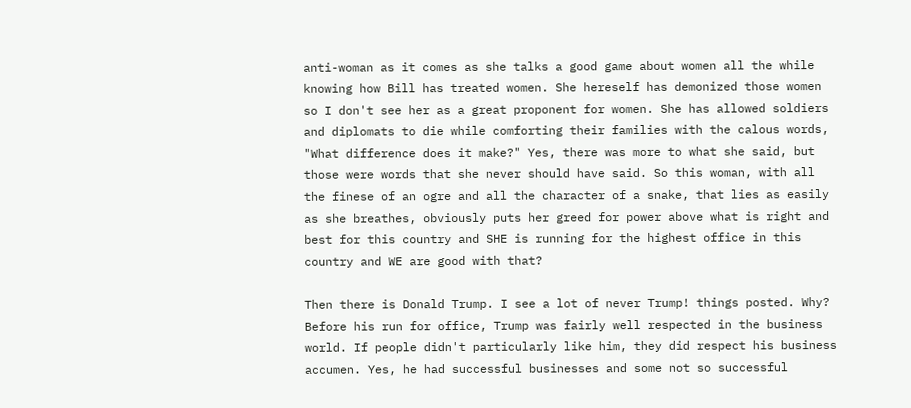anti-woman as it comes as she talks a good game about women all the while knowing how Bill has treated women. She hereself has demonized those women so I don't see her as a great proponent for women. She has allowed soldiers and diplomats to die while comforting their families with the calous words, "What difference does it make?" Yes, there was more to what she said, but those were words that she never should have said. So this woman, with all the finese of an ogre and all the character of a snake, that lies as easily as she breathes, obviously puts her greed for power above what is right and best for this country and SHE is running for the highest office in this country and WE are good with that?

Then there is Donald Trump. I see a lot of never Trump! things posted. Why? Before his run for office, Trump was fairly well respected in the business world. If people didn't particularly like him, they did respect his business accumen. Yes, he had successful businesses and some not so successful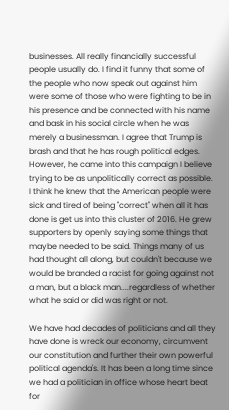businesses. All really financially successful people usually do. I find it funny that some of the people who now speak out against him were some of those who were fighting to be in his presence and be connected with his name and bask in his social circle when he was merely a businessman. I agree that Trump is brash and that he has rough political edges. However, he came into this campaign I believe trying to be as unpolitically correct as possible. I think he knew that the American people were sick and tired of being "correct" when all it has done is get us into this cluster of 2016. He grew supporters by openly saying some things that maybe needed to be said. Things many of us had thought all along, but couldn't because we would be branded a racist for going against not a man, but a black man....regardless of whether what he said or did was right or not.

We have had decades of politicians and all they have done is wreck our economy, circumvent our constitution and further their own powerful political agenda's. It has been a long time since we had a politician in office whose heart beat for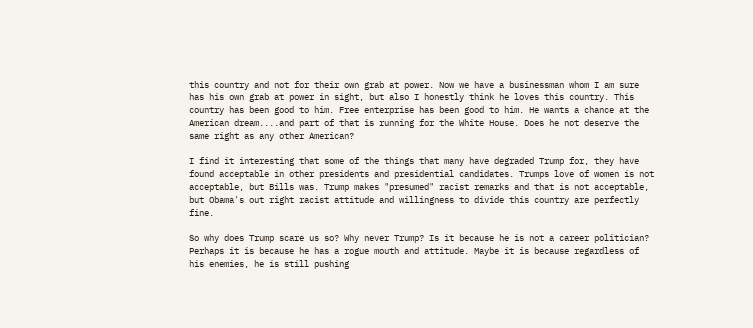this country and not for their own grab at power. Now we have a businessman whom I am sure has his own grab at power in sight, but also I honestly think he loves this country. This country has been good to him. Free enterprise has been good to him. He wants a chance at the American dream....and part of that is running for the White House. Does he not deserve the same right as any other American?

I find it interesting that some of the things that many have degraded Trump for, they have found acceptable in other presidents and presidential candidates. Trumps love of women is not acceptable, but Bills was. Trump makes "presumed" racist remarks and that is not acceptable, but Obama's out right racist attitude and willingness to divide this country are perfectly fine.

So why does Trump scare us so? Why never Trump? Is it because he is not a career politician? Perhaps it is because he has a rogue mouth and attitude. Maybe it is because regardless of his enemies, he is still pushing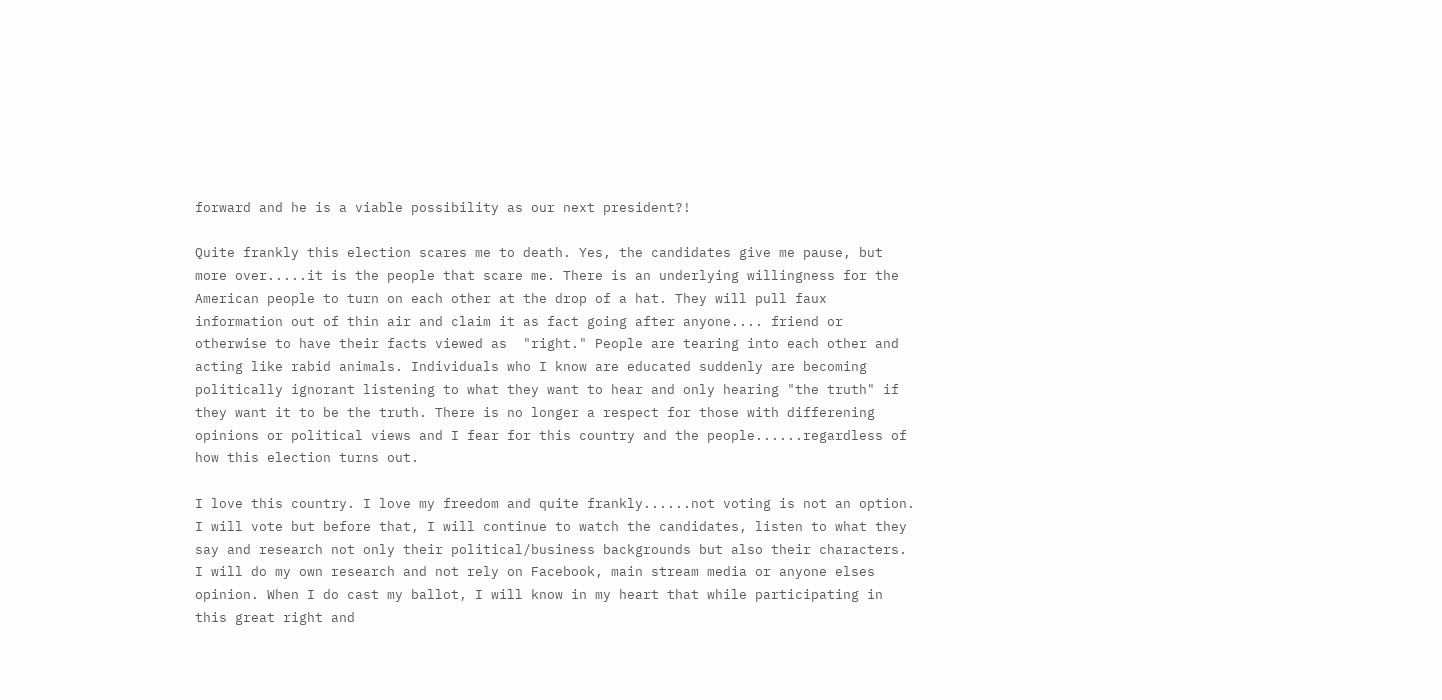forward and he is a viable possibility as our next president?!

Quite frankly this election scares me to death. Yes, the candidates give me pause, but more over.....it is the people that scare me. There is an underlying willingness for the American people to turn on each other at the drop of a hat. They will pull faux information out of thin air and claim it as fact going after anyone.... friend or otherwise to have their facts viewed as  "right." People are tearing into each other and acting like rabid animals. Individuals who I know are educated suddenly are becoming politically ignorant listening to what they want to hear and only hearing "the truth" if they want it to be the truth. There is no longer a respect for those with differening opinions or political views and I fear for this country and the people......regardless of how this election turns out.

I love this country. I love my freedom and quite frankly......not voting is not an option. I will vote but before that, I will continue to watch the candidates, listen to what they say and research not only their political/business backgrounds but also their characters. I will do my own research and not rely on Facebook, main stream media or anyone elses opinion. When I do cast my ballot, I will know in my heart that while participating in this great right and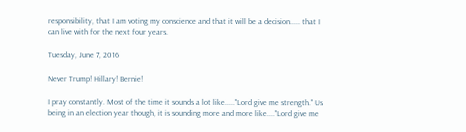responsibility, that I am voting my conscience and that it will be a decision..... that I can live with for the next four years.

Tuesday, June 7, 2016

Never Trump! Hillary! Bernie!

I pray constantly. Most of the time it sounds a lot like....."Lord give me strength." Us being in an election year though, it is sounding more and more like...."Lord give me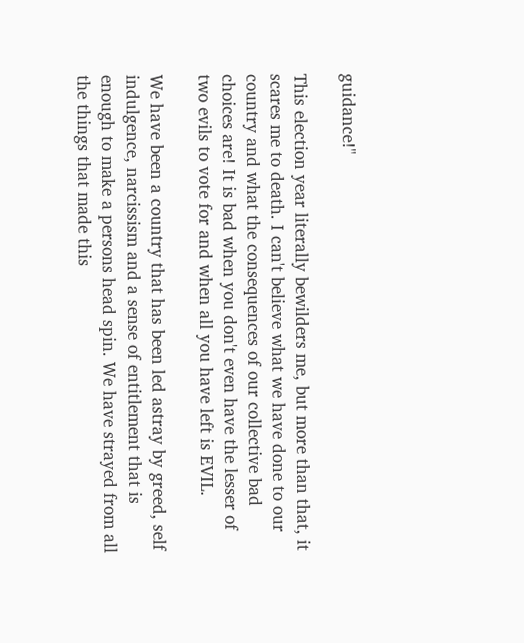guidance!"

This election year literally bewilders me, but more than that, it scares me to death. I can't believe what we have done to our country and what the consequences of our collective bad choices are! It is bad when you don't even have the lesser of two evils to vote for and when all you have left is EVIL.

We have been a country that has been led astray by greed, self indulgence, narcissism and a sense of entitlement that is enough to make a persons head spin. We have strayed from all the things that made this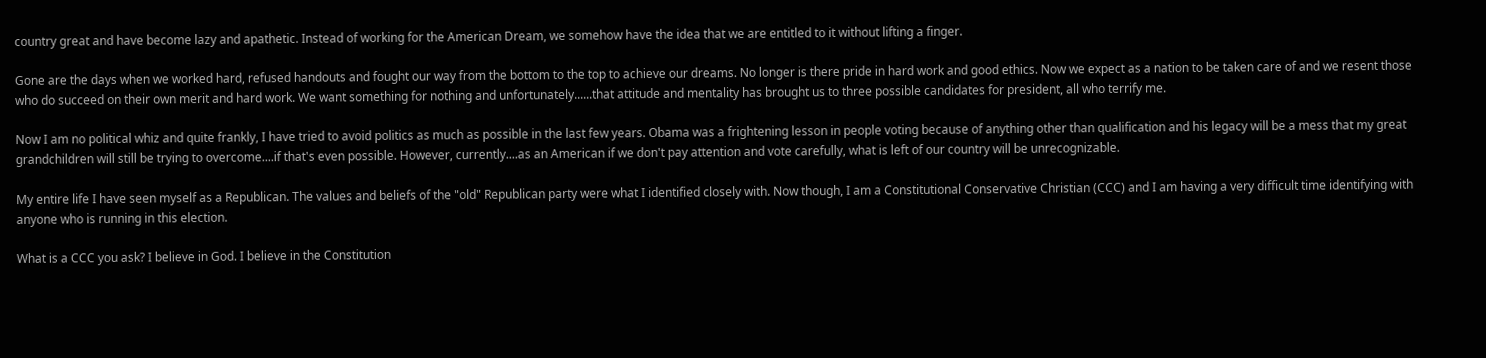country great and have become lazy and apathetic. Instead of working for the American Dream, we somehow have the idea that we are entitled to it without lifting a finger.

Gone are the days when we worked hard, refused handouts and fought our way from the bottom to the top to achieve our dreams. No longer is there pride in hard work and good ethics. Now we expect as a nation to be taken care of and we resent those who do succeed on their own merit and hard work. We want something for nothing and unfortunately......that attitude and mentality has brought us to three possible candidates for president, all who terrify me.

Now I am no political whiz and quite frankly, I have tried to avoid politics as much as possible in the last few years. Obama was a frightening lesson in people voting because of anything other than qualification and his legacy will be a mess that my great grandchildren will still be trying to overcome....if that's even possible. However, currently....as an American if we don't pay attention and vote carefully, what is left of our country will be unrecognizable.

My entire life I have seen myself as a Republican. The values and beliefs of the "old" Republican party were what I identified closely with. Now though, I am a Constitutional Conservative Christian (CCC) and I am having a very difficult time identifying with anyone who is running in this election.

What is a CCC you ask? I believe in God. I believe in the Constitution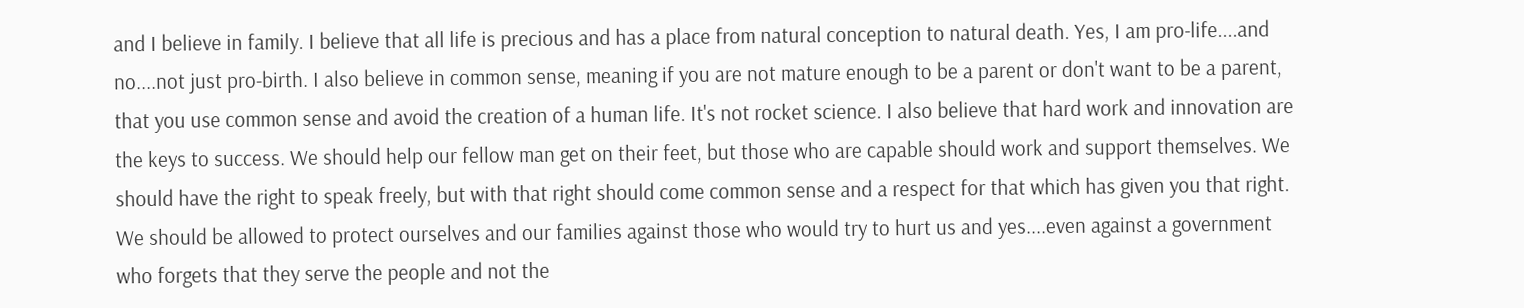and I believe in family. I believe that all life is precious and has a place from natural conception to natural death. Yes, I am pro-life....and no....not just pro-birth. I also believe in common sense, meaning if you are not mature enough to be a parent or don't want to be a parent, that you use common sense and avoid the creation of a human life. It's not rocket science. I also believe that hard work and innovation are the keys to success. We should help our fellow man get on their feet, but those who are capable should work and support themselves. We should have the right to speak freely, but with that right should come common sense and a respect for that which has given you that right. We should be allowed to protect ourselves and our families against those who would try to hurt us and yes....even against a government who forgets that they serve the people and not the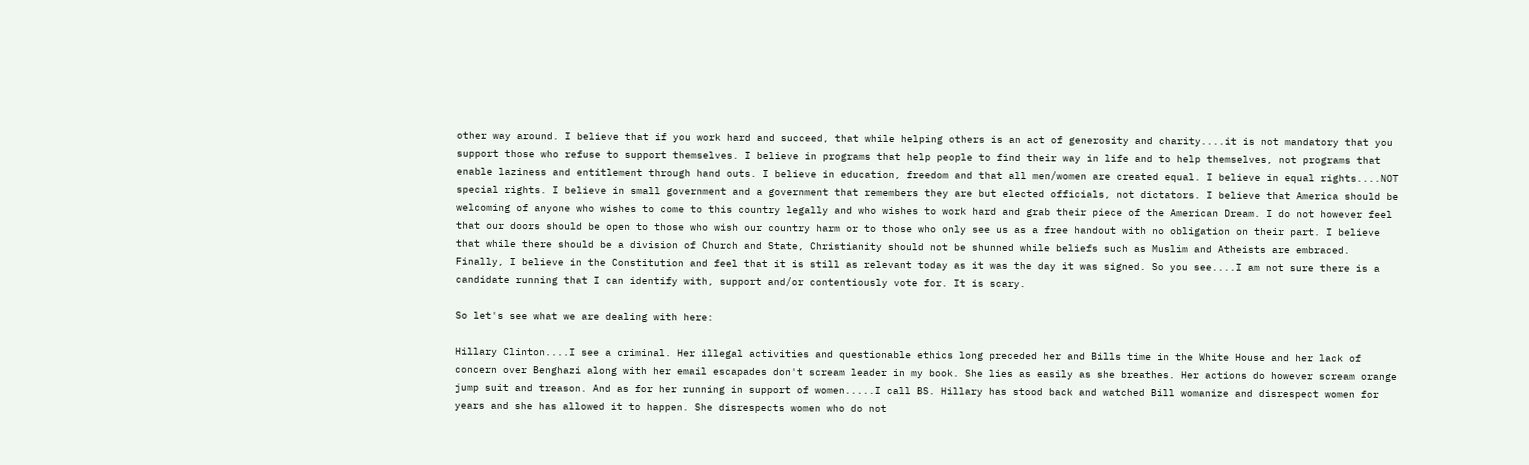other way around. I believe that if you work hard and succeed, that while helping others is an act of generosity and charity....it is not mandatory that you support those who refuse to support themselves. I believe in programs that help people to find their way in life and to help themselves, not programs that enable laziness and entitlement through hand outs. I believe in education, freedom and that all men/women are created equal. I believe in equal rights....NOT special rights. I believe in small government and a government that remembers they are but elected officials, not dictators. I believe that America should be welcoming of anyone who wishes to come to this country legally and who wishes to work hard and grab their piece of the American Dream. I do not however feel that our doors should be open to those who wish our country harm or to those who only see us as a free handout with no obligation on their part. I believe that while there should be a division of Church and State, Christianity should not be shunned while beliefs such as Muslim and Atheists are embraced. Finally, I believe in the Constitution and feel that it is still as relevant today as it was the day it was signed. So you see....I am not sure there is a candidate running that I can identify with, support and/or contentiously vote for. It is scary.

So let's see what we are dealing with here:

Hillary Clinton....I see a criminal. Her illegal activities and questionable ethics long preceded her and Bills time in the White House and her lack of concern over Benghazi along with her email escapades don't scream leader in my book. She lies as easily as she breathes. Her actions do however scream orange jump suit and treason. And as for her running in support of women.....I call BS. Hillary has stood back and watched Bill womanize and disrespect women for years and she has allowed it to happen. She disrespects women who do not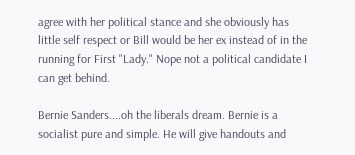agree with her political stance and she obviously has little self respect or Bill would be her ex instead of in the running for First "Lady." Nope not a political candidate I can get behind.

Bernie Sanders....oh the liberals dream. Bernie is a socialist pure and simple. He will give handouts and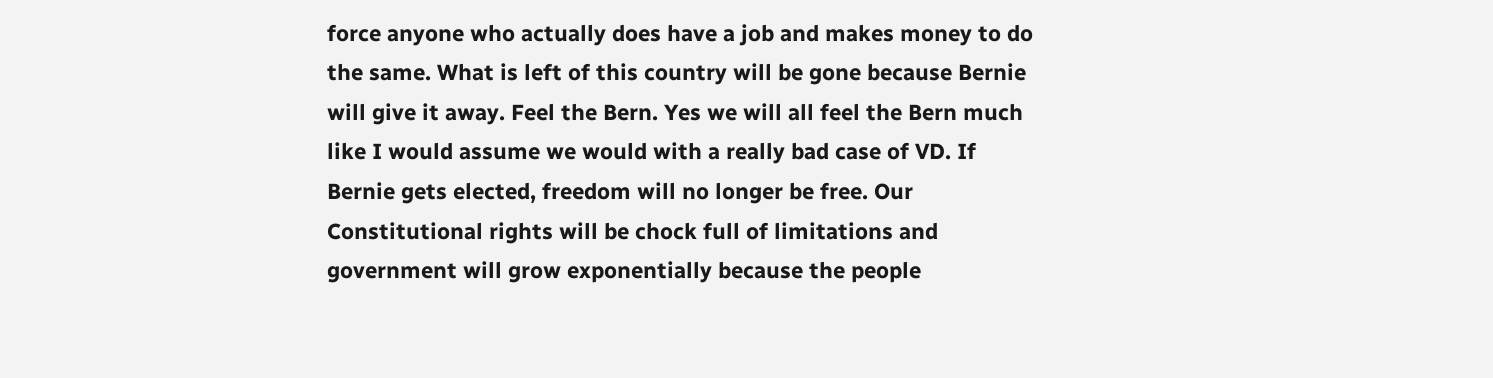force anyone who actually does have a job and makes money to do the same. What is left of this country will be gone because Bernie will give it away. Feel the Bern. Yes we will all feel the Bern much like I would assume we would with a really bad case of VD. If Bernie gets elected, freedom will no longer be free. Our Constitutional rights will be chock full of limitations and government will grow exponentially because the people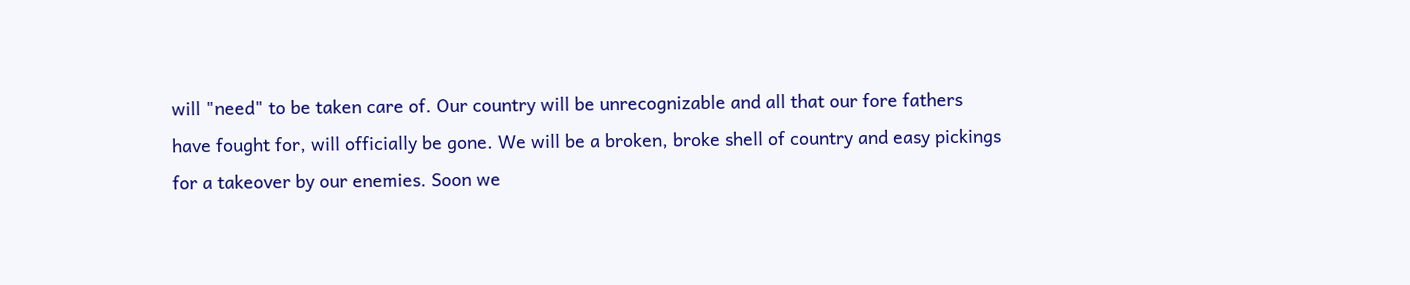will "need" to be taken care of. Our country will be unrecognizable and all that our fore fathers have fought for, will officially be gone. We will be a broken, broke shell of country and easy pickings for a takeover by our enemies. Soon we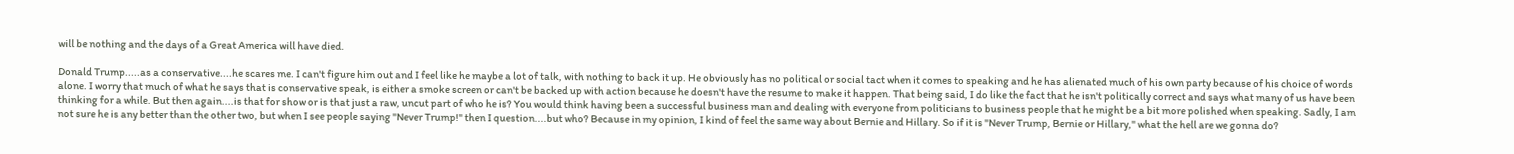will be nothing and the days of a Great America will have died.

Donald Trump.....as a conservative....he scares me. I can't figure him out and I feel like he maybe a lot of talk, with nothing to back it up. He obviously has no political or social tact when it comes to speaking and he has alienated much of his own party because of his choice of words alone. I worry that much of what he says that is conservative speak, is either a smoke screen or can't be backed up with action because he doesn't have the resume to make it happen. That being said, I do like the fact that he isn't politically correct and says what many of us have been thinking for a while. But then again....is that for show or is that just a raw, uncut part of who he is? You would think having been a successful business man and dealing with everyone from politicians to business people that he might be a bit more polished when speaking. Sadly, I am not sure he is any better than the other two, but when I see people saying "Never Trump!" then I question....but who? Because in my opinion, I kind of feel the same way about Bernie and Hillary. So if it is "Never Trump, Bernie or Hillary," what the hell are we gonna do?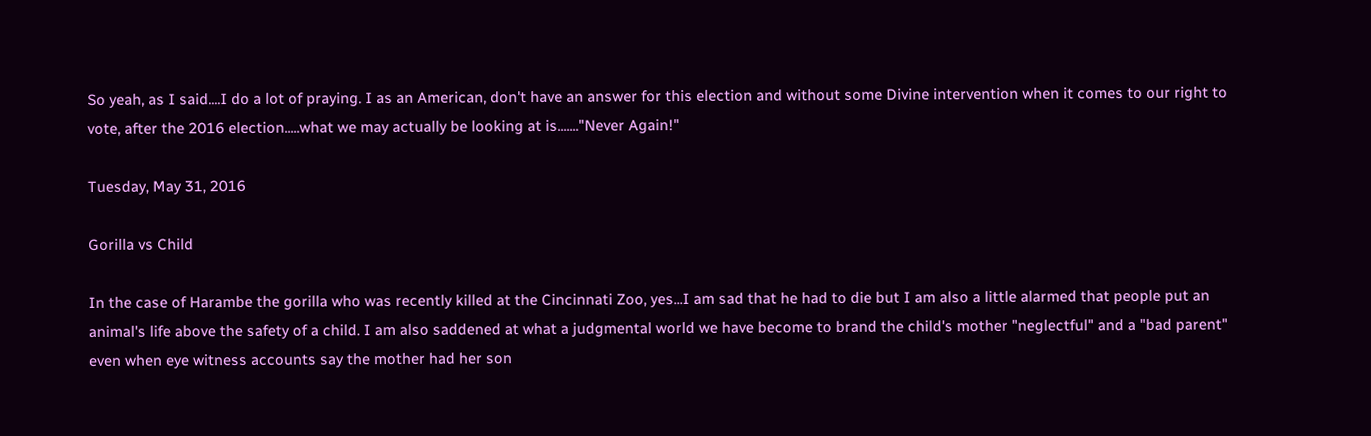So yeah, as I said....I do a lot of praying. I as an American, don't have an answer for this election and without some Divine intervention when it comes to our right to vote, after the 2016 election.....what we may actually be looking at is......."Never Again!"

Tuesday, May 31, 2016

Gorilla vs Child

In the case of Harambe the gorilla who was recently killed at the Cincinnati Zoo, yes...I am sad that he had to die but I am also a little alarmed that people put an animal's life above the safety of a child. I am also saddened at what a judgmental world we have become to brand the child's mother "neglectful" and a "bad parent" even when eye witness accounts say the mother had her son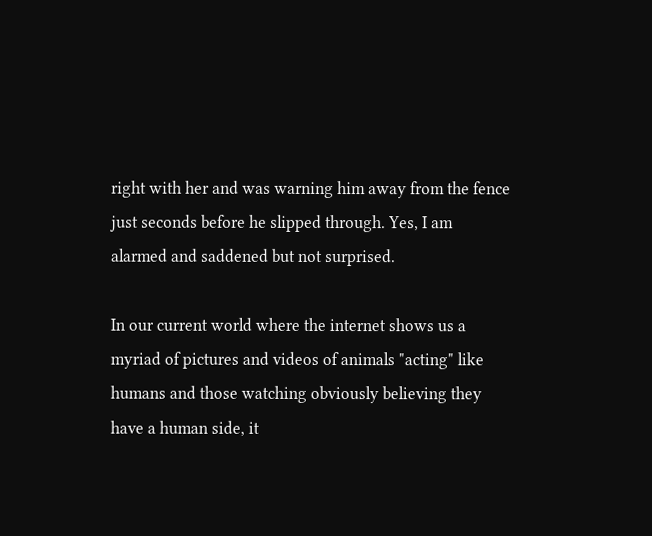right with her and was warning him away from the fence just seconds before he slipped through. Yes, I am alarmed and saddened but not surprised.

In our current world where the internet shows us a myriad of pictures and videos of animals "acting" like humans and those watching obviously believing they have a human side, it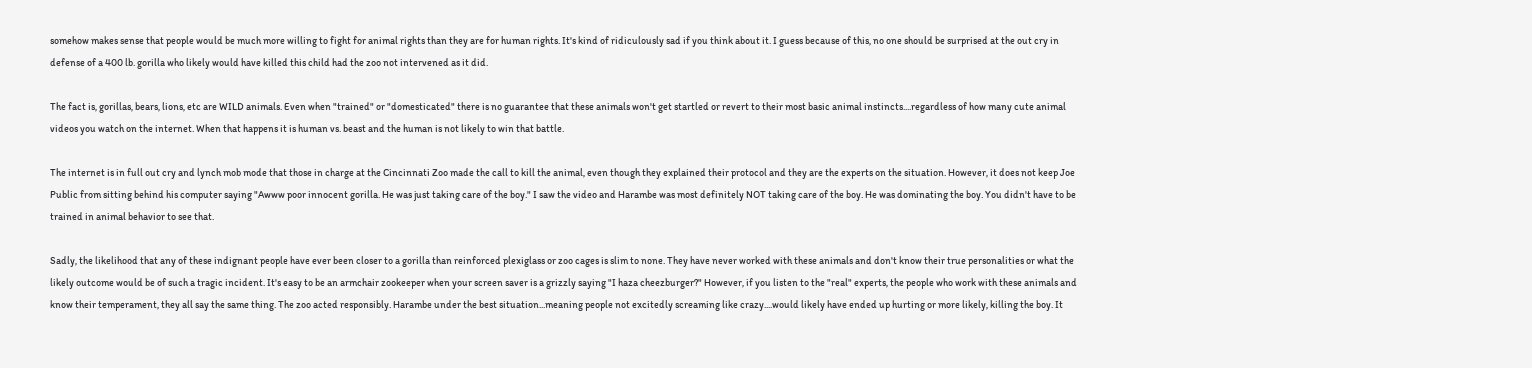somehow makes sense that people would be much more willing to fight for animal rights than they are for human rights. It's kind of ridiculously sad if you think about it. I guess because of this, no one should be surprised at the out cry in defense of a 400 lb. gorilla who likely would have killed this child had the zoo not intervened as it did.

The fact is, gorillas, bears, lions, etc are WILD animals. Even when "trained" or "domesticated" there is no guarantee that these animals won't get startled or revert to their most basic animal instincts....regardless of how many cute animal videos you watch on the internet. When that happens it is human vs. beast and the human is not likely to win that battle.

The internet is in full out cry and lynch mob mode that those in charge at the Cincinnati Zoo made the call to kill the animal, even though they explained their protocol and they are the experts on the situation. However, it does not keep Joe Public from sitting behind his computer saying "Awww poor innocent gorilla. He was just taking care of the boy." I saw the video and Harambe was most definitely NOT taking care of the boy. He was dominating the boy. You didn't have to be trained in animal behavior to see that.

Sadly, the likelihood that any of these indignant people have ever been closer to a gorilla than reinforced plexiglass or zoo cages is slim to none. They have never worked with these animals and don't know their true personalities or what the likely outcome would be of such a tragic incident. It's easy to be an armchair zookeeper when your screen saver is a grizzly saying "I haza cheezburger?" However, if you listen to the "real" experts, the people who work with these animals and know their temperament, they all say the same thing. The zoo acted responsibly. Harambe under the best situation...meaning people not excitedly screaming like crazy....would likely have ended up hurting or more likely, killing the boy. It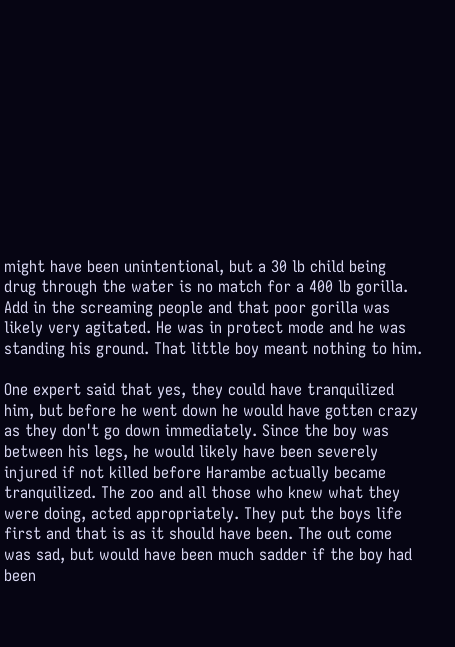might have been unintentional, but a 30 lb child being drug through the water is no match for a 400 lb gorilla. Add in the screaming people and that poor gorilla was likely very agitated. He was in protect mode and he was standing his ground. That little boy meant nothing to him.

One expert said that yes, they could have tranquilized him, but before he went down he would have gotten crazy as they don't go down immediately. Since the boy was between his legs, he would likely have been severely injured if not killed before Harambe actually became tranquilized. The zoo and all those who knew what they were doing, acted appropriately. They put the boys life first and that is as it should have been. The out come was sad, but would have been much sadder if the boy had been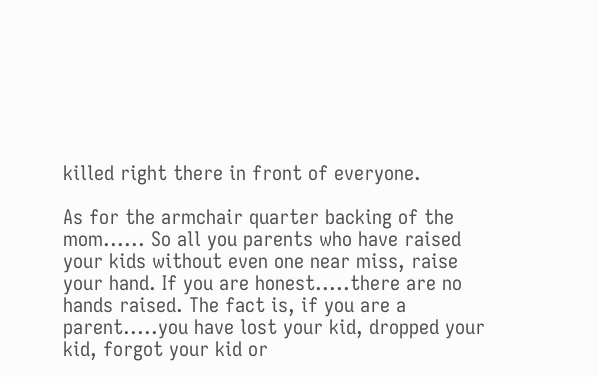killed right there in front of everyone.

As for the armchair quarter backing of the mom...... So all you parents who have raised your kids without even one near miss, raise your hand. If you are honest.....there are no hands raised. The fact is, if you are a parent.....you have lost your kid, dropped your kid, forgot your kid or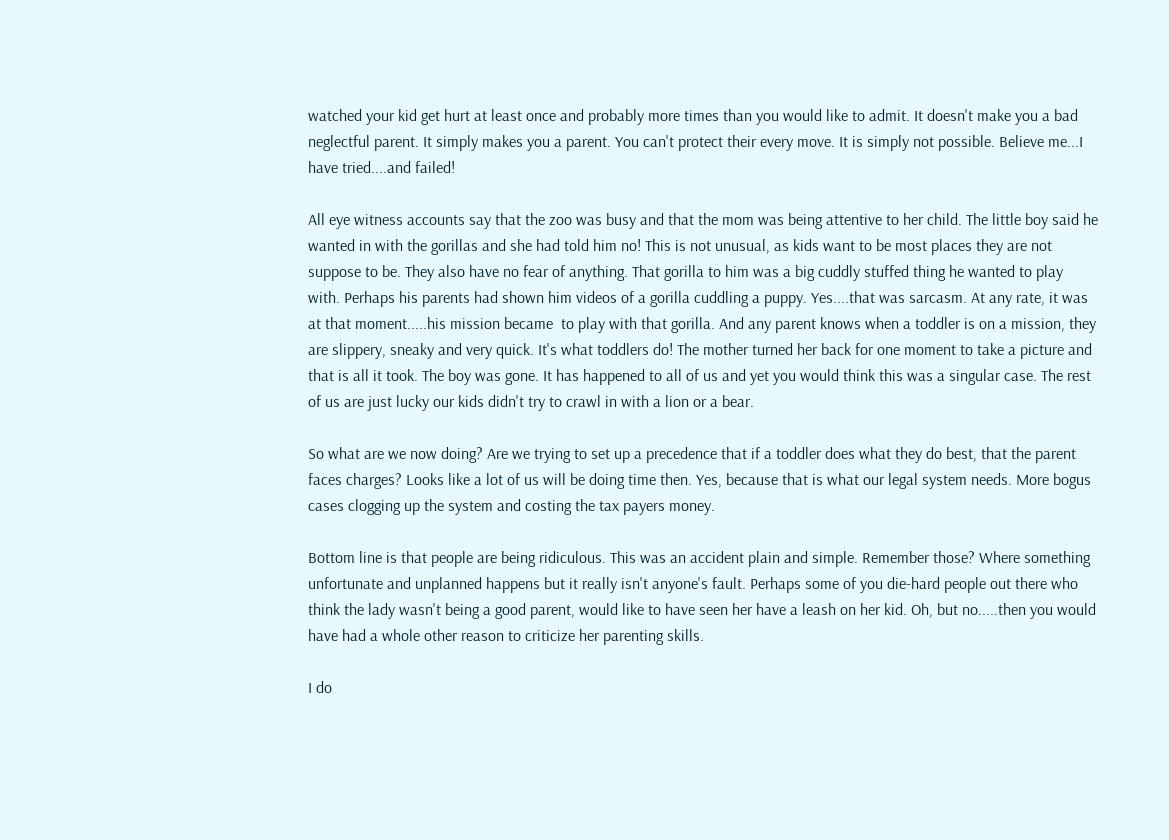watched your kid get hurt at least once and probably more times than you would like to admit. It doesn't make you a bad neglectful parent. It simply makes you a parent. You can't protect their every move. It is simply not possible. Believe me...I have tried....and failed!

All eye witness accounts say that the zoo was busy and that the mom was being attentive to her child. The little boy said he wanted in with the gorillas and she had told him no! This is not unusual, as kids want to be most places they are not suppose to be. They also have no fear of anything. That gorilla to him was a big cuddly stuffed thing he wanted to play with. Perhaps his parents had shown him videos of a gorilla cuddling a puppy. Yes....that was sarcasm. At any rate, it was at that moment.....his mission became  to play with that gorilla. And any parent knows when a toddler is on a mission, they are slippery, sneaky and very quick. It's what toddlers do! The mother turned her back for one moment to take a picture and that is all it took. The boy was gone. It has happened to all of us and yet you would think this was a singular case. The rest of us are just lucky our kids didn't try to crawl in with a lion or a bear.

So what are we now doing? Are we trying to set up a precedence that if a toddler does what they do best, that the parent faces charges? Looks like a lot of us will be doing time then. Yes, because that is what our legal system needs. More bogus cases clogging up the system and costing the tax payers money.

Bottom line is that people are being ridiculous. This was an accident plain and simple. Remember those? Where something unfortunate and unplanned happens but it really isn't anyone's fault. Perhaps some of you die-hard people out there who think the lady wasn't being a good parent, would like to have seen her have a leash on her kid. Oh, but no.....then you would have had a whole other reason to criticize her parenting skills.

I do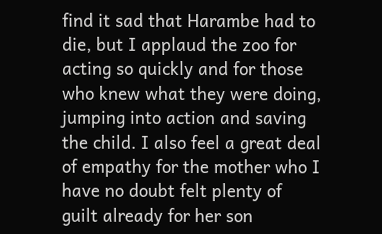find it sad that Harambe had to die, but I applaud the zoo for acting so quickly and for those who knew what they were doing, jumping into action and saving the child. I also feel a great deal of empathy for the mother who I have no doubt felt plenty of guilt already for her son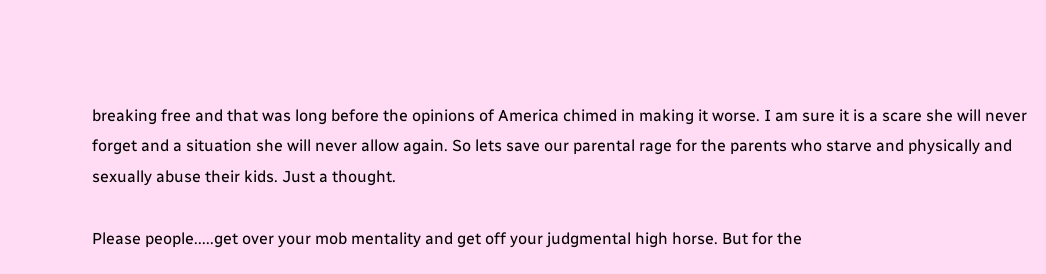breaking free and that was long before the opinions of America chimed in making it worse. I am sure it is a scare she will never forget and a situation she will never allow again. So lets save our parental rage for the parents who starve and physically and sexually abuse their kids. Just a thought.

Please people.....get over your mob mentality and get off your judgmental high horse. But for the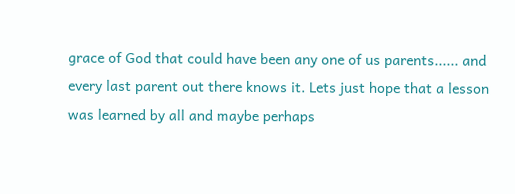grace of God that could have been any one of us parents...... and every last parent out there knows it. Lets just hope that a lesson was learned by all and maybe perhaps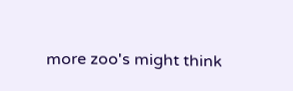more zoo's might think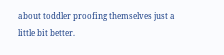about toddler proofing themselves just a little bit better.